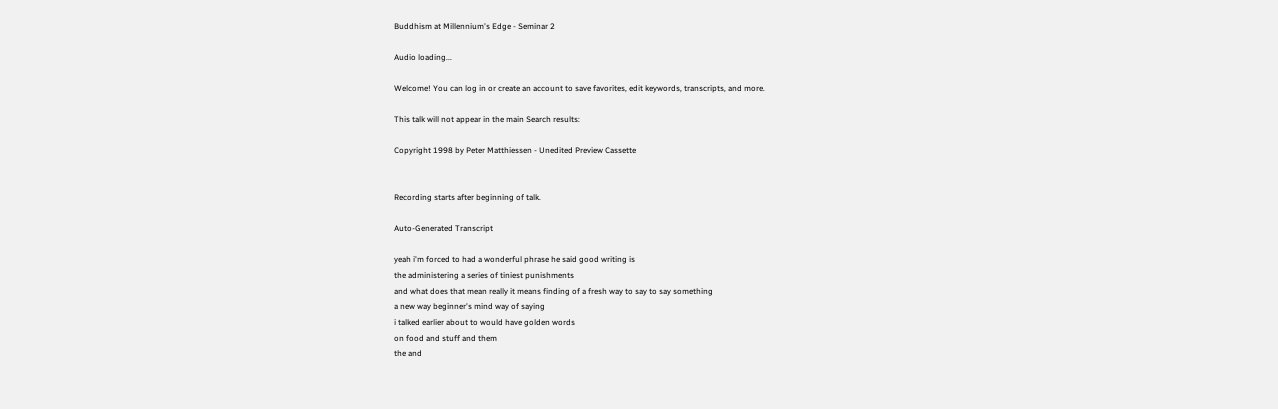Buddhism at Millennium's Edge - Seminar 2

Audio loading...

Welcome! You can log in or create an account to save favorites, edit keywords, transcripts, and more.

This talk will not appear in the main Search results:

Copyright 1998 by Peter Matthiessen - Unedited Preview Cassette


Recording starts after beginning of talk.

Auto-Generated Transcript

yeah i'm forced to had a wonderful phrase he said good writing is
the administering a series of tiniest punishments
and what does that mean really it means finding of a fresh way to say to say something
a new way beginner's mind way of saying
i talked earlier about to would have golden words
on food and stuff and them
the and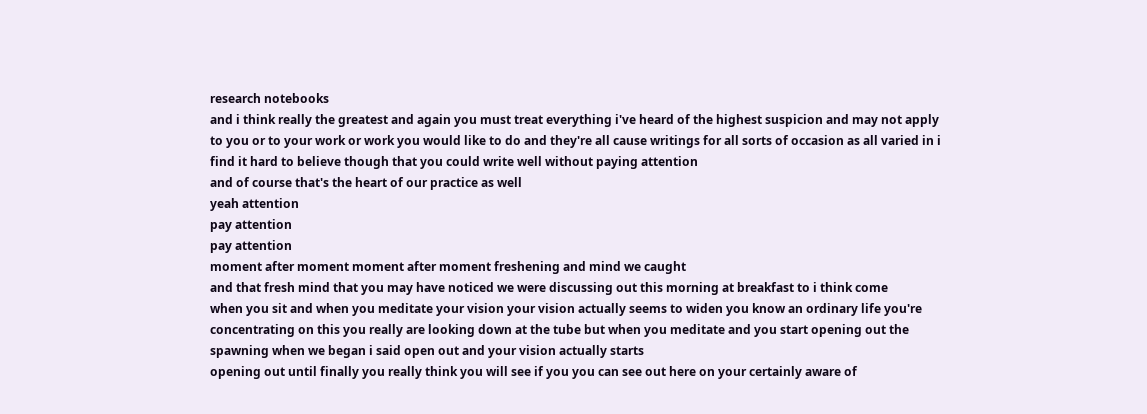research notebooks
and i think really the greatest and again you must treat everything i've heard of the highest suspicion and may not apply to you or to your work or work you would like to do and they're all cause writings for all sorts of occasion as all varied in i find it hard to believe though that you could write well without paying attention
and of course that's the heart of our practice as well
yeah attention
pay attention
pay attention
moment after moment moment after moment freshening and mind we caught
and that fresh mind that you may have noticed we were discussing out this morning at breakfast to i think come
when you sit and when you meditate your vision your vision actually seems to widen you know an ordinary life you're concentrating on this you really are looking down at the tube but when you meditate and you start opening out the spawning when we began i said open out and your vision actually starts
opening out until finally you really think you will see if you you can see out here on your certainly aware of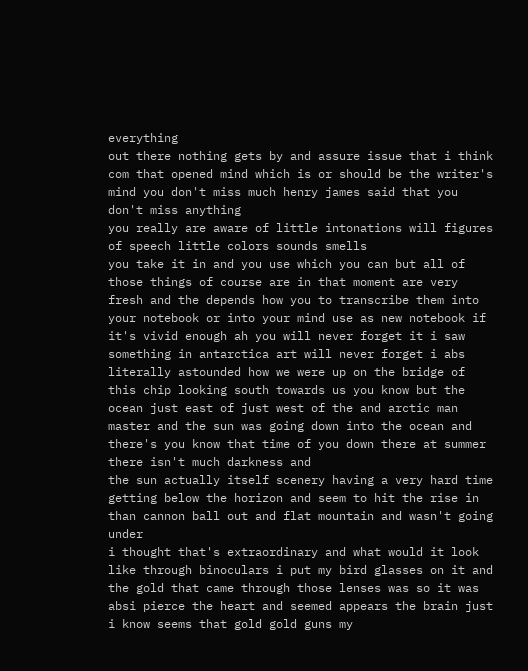everything
out there nothing gets by and assure issue that i think com that opened mind which is or should be the writer's mind you don't miss much henry james said that you don't miss anything
you really are aware of little intonations will figures of speech little colors sounds smells
you take it in and you use which you can but all of those things of course are in that moment are very fresh and the depends how you to transcribe them into your notebook or into your mind use as new notebook if it's vivid enough ah you will never forget it i saw something in antarctica art will never forget i abs
literally astounded how we were up on the bridge of this chip looking south towards us you know but the ocean just east of just west of the and arctic man master and the sun was going down into the ocean and there's you know that time of you down there at summer there isn't much darkness and
the sun actually itself scenery having a very hard time getting below the horizon and seem to hit the rise in than cannon ball out and flat mountain and wasn't going under
i thought that's extraordinary and what would it look like through binoculars i put my bird glasses on it and the gold that came through those lenses was so it was absi pierce the heart and seemed appears the brain just i know seems that gold gold guns my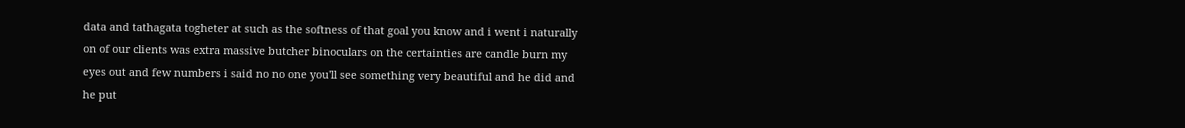data and tathagata togheter at such as the softness of that goal you know and i went i naturally on of our clients was extra massive butcher binoculars on the certainties are candle burn my eyes out and few numbers i said no no one you'll see something very beautiful and he did and he put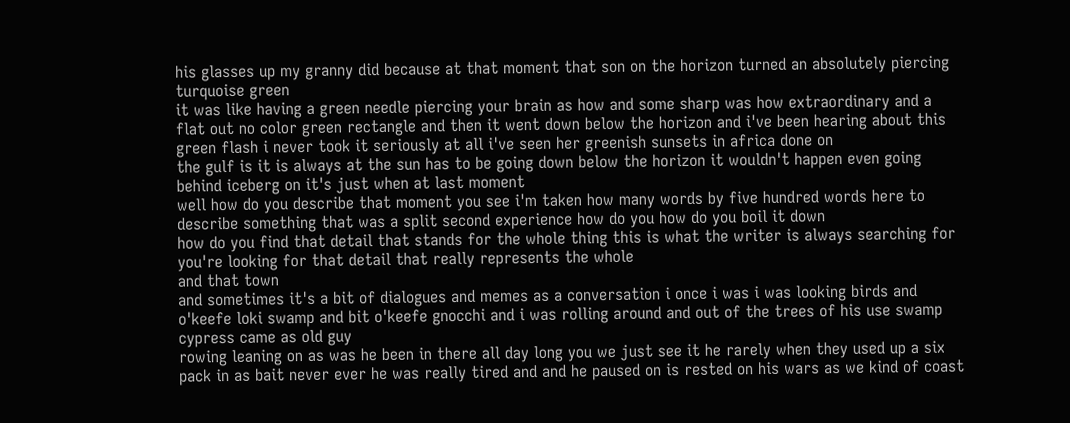his glasses up my granny did because at that moment that son on the horizon turned an absolutely piercing turquoise green
it was like having a green needle piercing your brain as how and some sharp was how extraordinary and a flat out no color green rectangle and then it went down below the horizon and i've been hearing about this green flash i never took it seriously at all i've seen her greenish sunsets in africa done on
the gulf is it is always at the sun has to be going down below the horizon it wouldn't happen even going behind iceberg on it's just when at last moment
well how do you describe that moment you see i'm taken how many words by five hundred words here to describe something that was a split second experience how do you how do you boil it down
how do you find that detail that stands for the whole thing this is what the writer is always searching for you're looking for that detail that really represents the whole
and that town
and sometimes it's a bit of dialogues and memes as a conversation i once i was i was looking birds and o'keefe loki swamp and bit o'keefe gnocchi and i was rolling around and out of the trees of his use swamp cypress came as old guy
rowing leaning on as was he been in there all day long you we just see it he rarely when they used up a six pack in as bait never ever he was really tired and and he paused on is rested on his wars as we kind of coast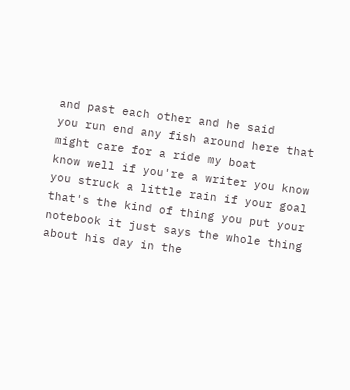and past each other and he said
you run end any fish around here that might care for a ride my boat
know well if you're a writer you know you struck a little rain if your goal that's the kind of thing you put your notebook it just says the whole thing about his day in the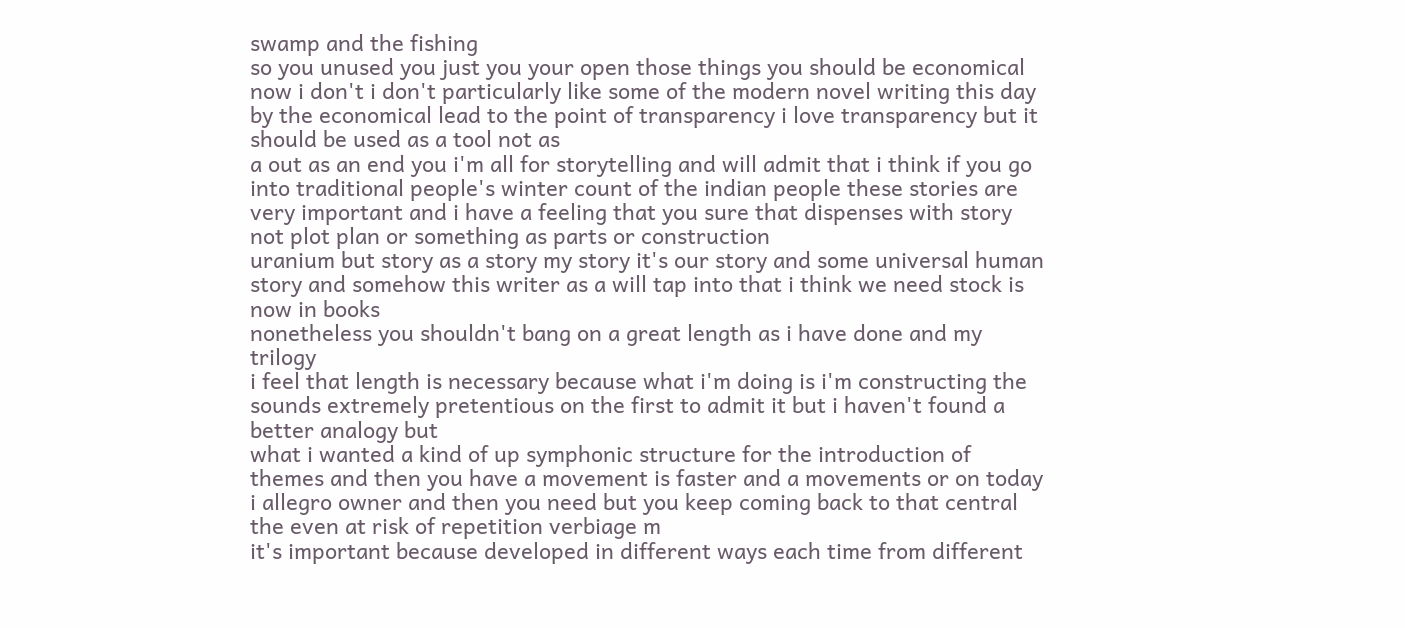swamp and the fishing
so you unused you just you your open those things you should be economical now i don't i don't particularly like some of the modern novel writing this day by the economical lead to the point of transparency i love transparency but it should be used as a tool not as
a out as an end you i'm all for storytelling and will admit that i think if you go into traditional people's winter count of the indian people these stories are very important and i have a feeling that you sure that dispenses with story not plot plan or something as parts or construction
uranium but story as a story my story it's our story and some universal human story and somehow this writer as a will tap into that i think we need stock is now in books
nonetheless you shouldn't bang on a great length as i have done and my trilogy
i feel that length is necessary because what i'm doing is i'm constructing the sounds extremely pretentious on the first to admit it but i haven't found a better analogy but
what i wanted a kind of up symphonic structure for the introduction of themes and then you have a movement is faster and a movements or on today i allegro owner and then you need but you keep coming back to that central the even at risk of repetition verbiage m
it's important because developed in different ways each time from different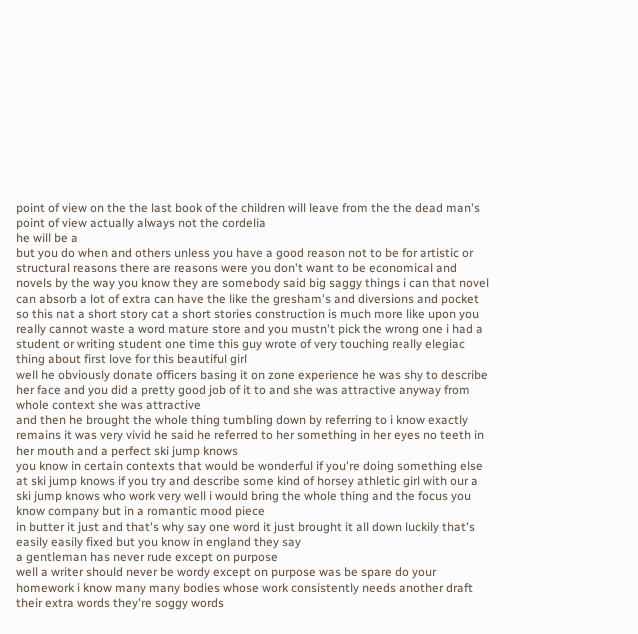point of view on the the last book of the children will leave from the the dead man's point of view actually always not the cordelia
he will be a
but you do when and others unless you have a good reason not to be for artistic or structural reasons there are reasons were you don't want to be economical and novels by the way you know they are somebody said big saggy things i can that novel can absorb a lot of extra can have the like the gresham's and diversions and pocket
so this nat a short story cat a short stories construction is much more like upon you really cannot waste a word mature store and you mustn't pick the wrong one i had a student or writing student one time this guy wrote of very touching really elegiac thing about first love for this beautiful girl
well he obviously donate officers basing it on zone experience he was shy to describe her face and you did a pretty good job of it to and she was attractive anyway from whole context she was attractive
and then he brought the whole thing tumbling down by referring to i know exactly remains it was very vivid he said he referred to her something in her eyes no teeth in her mouth and a perfect ski jump knows
you know in certain contexts that would be wonderful if you're doing something else at ski jump knows if you try and describe some kind of horsey athletic girl with our a ski jump knows who work very well i would bring the whole thing and the focus you know company but in a romantic mood piece
in butter it just and that's why say one word it just brought it all down luckily that's easily easily fixed but you know in england they say
a gentleman has never rude except on purpose
well a writer should never be wordy except on purpose was be spare do your homework i know many many bodies whose work consistently needs another draft their extra words they're soggy words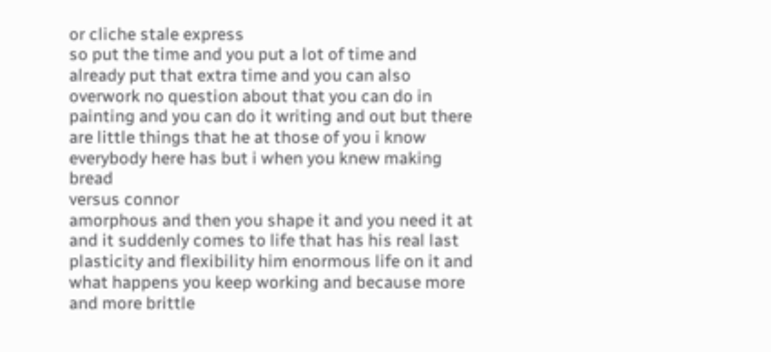or cliche stale express
so put the time and you put a lot of time and already put that extra time and you can also overwork no question about that you can do in painting and you can do it writing and out but there are little things that he at those of you i know everybody here has but i when you knew making bread
versus connor
amorphous and then you shape it and you need it at and it suddenly comes to life that has his real last plasticity and flexibility him enormous life on it and what happens you keep working and because more and more brittle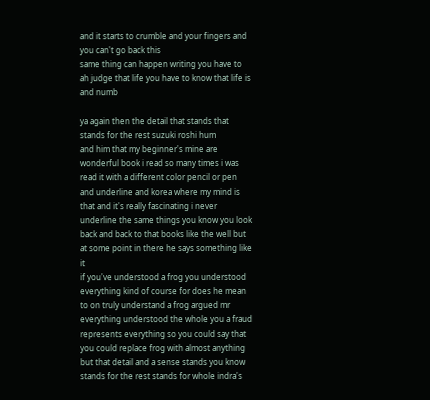and it starts to crumble and your fingers and you can't go back this
same thing can happen writing you have to ah judge that life you have to know that life is and numb

ya again then the detail that stands that stands for the rest suzuki roshi hum
and him that my beginner's mine are wonderful book i read so many times i was read it with a different color pencil or pen and underline and korea where my mind is that and it's really fascinating i never underline the same things you know you look back and back to that books like the well but at some point in there he says something like it
if you've understood a frog you understood everything kind of course for does he mean to on truly understand a frog argued mr everything understood the whole you a fraud represents everything so you could say that you could replace frog with almost anything
but that detail and a sense stands you know stands for the rest stands for whole indra's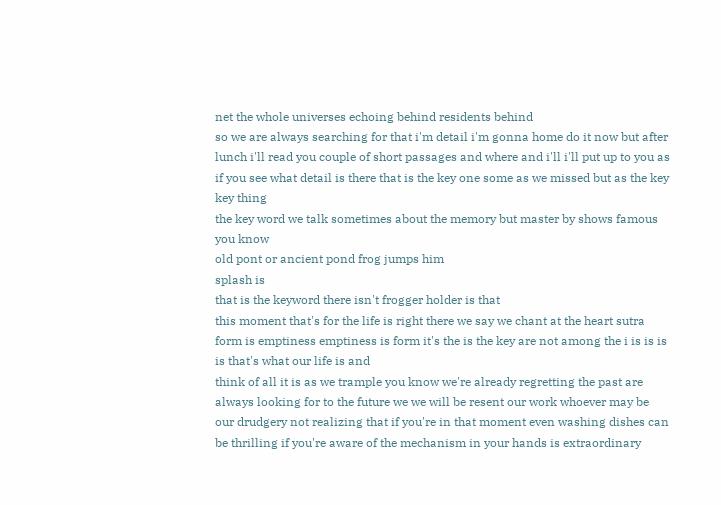net the whole universes echoing behind residents behind
so we are always searching for that i'm detail i'm gonna home do it now but after lunch i'll read you couple of short passages and where and i'll i'll put up to you as if you see what detail is there that is the key one some as we missed but as the key key thing
the key word we talk sometimes about the memory but master by shows famous
you know
old pont or ancient pond frog jumps him
splash is
that is the keyword there isn't frogger holder is that
this moment that's for the life is right there we say we chant at the heart sutra form is emptiness emptiness is form it's the is the key are not among the i is is is is that's what our life is and
think of all it is as we trample you know we're already regretting the past are always looking for to the future we we will be resent our work whoever may be our drudgery not realizing that if you're in that moment even washing dishes can be thrilling if you're aware of the mechanism in your hands is extraordinary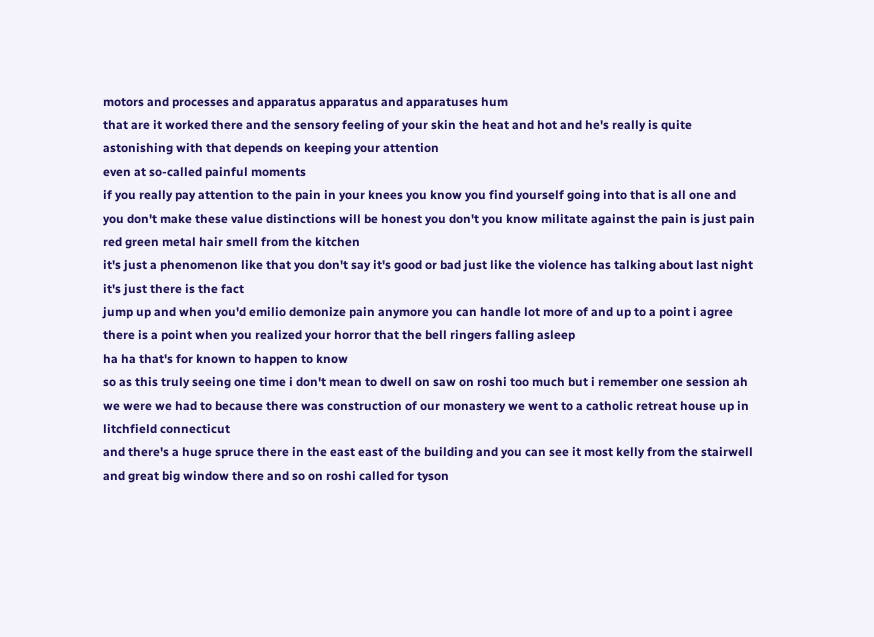motors and processes and apparatus apparatus and apparatuses hum
that are it worked there and the sensory feeling of your skin the heat and hot and he's really is quite astonishing with that depends on keeping your attention
even at so-called painful moments
if you really pay attention to the pain in your knees you know you find yourself going into that is all one and you don't make these value distinctions will be honest you don't you know militate against the pain is just pain red green metal hair smell from the kitchen
it's just a phenomenon like that you don't say it's good or bad just like the violence has talking about last night it's just there is the fact
jump up and when you'd emilio demonize pain anymore you can handle lot more of and up to a point i agree there is a point when you realized your horror that the bell ringers falling asleep
ha ha that's for known to happen to know
so as this truly seeing one time i don't mean to dwell on saw on roshi too much but i remember one session ah we were we had to because there was construction of our monastery we went to a catholic retreat house up in litchfield connecticut
and there's a huge spruce there in the east east of the building and you can see it most kelly from the stairwell and great big window there and so on roshi called for tyson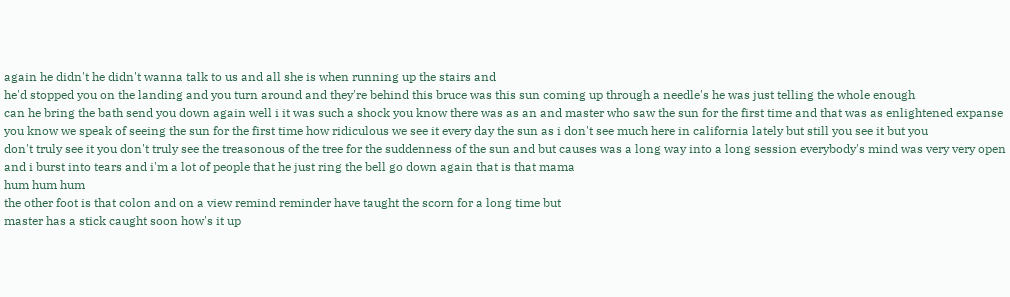again he didn't he didn't wanna talk to us and all she is when running up the stairs and
he'd stopped you on the landing and you turn around and they're behind this bruce was this sun coming up through a needle's he was just telling the whole enough
can he bring the bath send you down again well i it was such a shock you know there was as an and master who saw the sun for the first time and that was as enlightened expanse you know we speak of seeing the sun for the first time how ridiculous we see it every day the sun as i don't see much here in california lately but still you see it but you
don't truly see it you don't truly see the treasonous of the tree for the suddenness of the sun and but causes was a long way into a long session everybody's mind was very very open and i burst into tears and i'm a lot of people that he just ring the bell go down again that is that mama
hum hum hum
the other foot is that colon and on a view remind reminder have taught the scorn for a long time but
master has a stick caught soon how's it up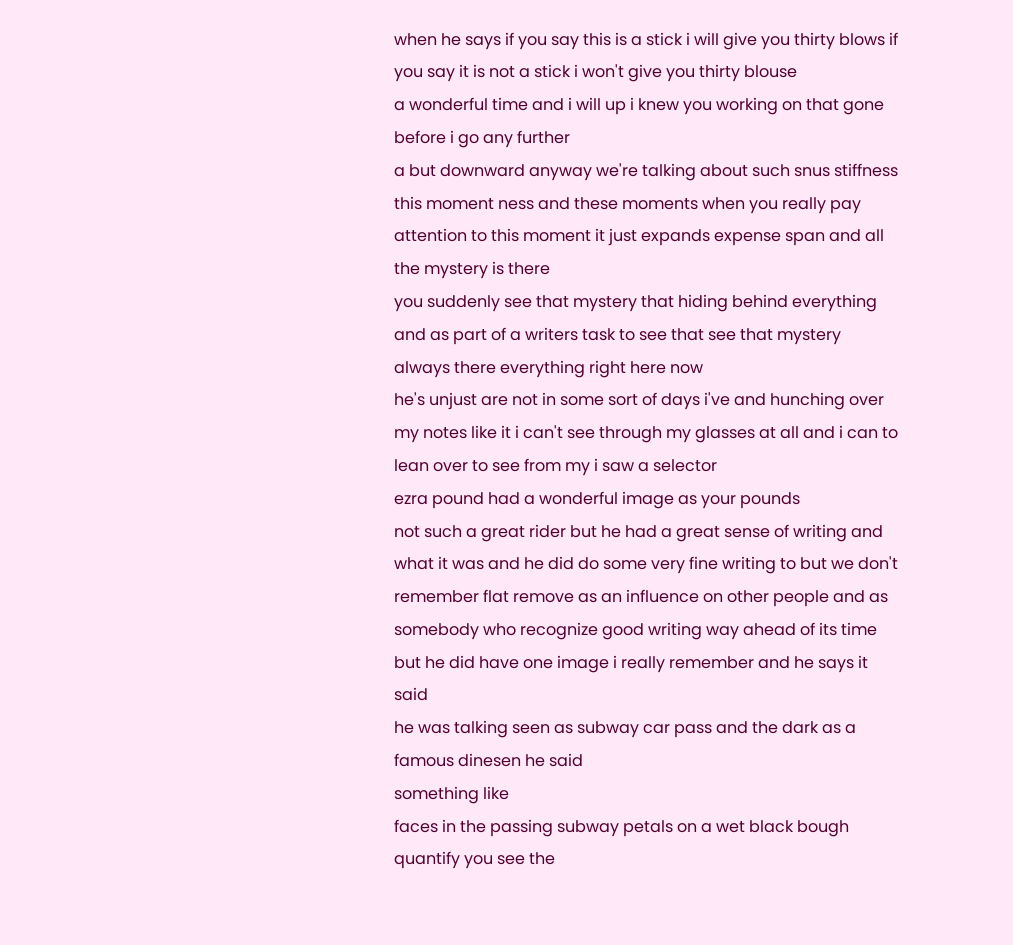when he says if you say this is a stick i will give you thirty blows if you say it is not a stick i won't give you thirty blouse
a wonderful time and i will up i knew you working on that gone
before i go any further
a but downward anyway we're talking about such snus stiffness
this moment ness and these moments when you really pay attention to this moment it just expands expense span and all the mystery is there
you suddenly see that mystery that hiding behind everything and as part of a writers task to see that see that mystery
always there everything right here now
he's unjust are not in some sort of days i've and hunching over my notes like it i can't see through my glasses at all and i can to lean over to see from my i saw a selector
ezra pound had a wonderful image as your pounds
not such a great rider but he had a great sense of writing and what it was and he did do some very fine writing to but we don't remember flat remove as an influence on other people and as somebody who recognize good writing way ahead of its time but he did have one image i really remember and he says it said
he was talking seen as subway car pass and the dark as a famous dinesen he said
something like
faces in the passing subway petals on a wet black bough
quantify you see the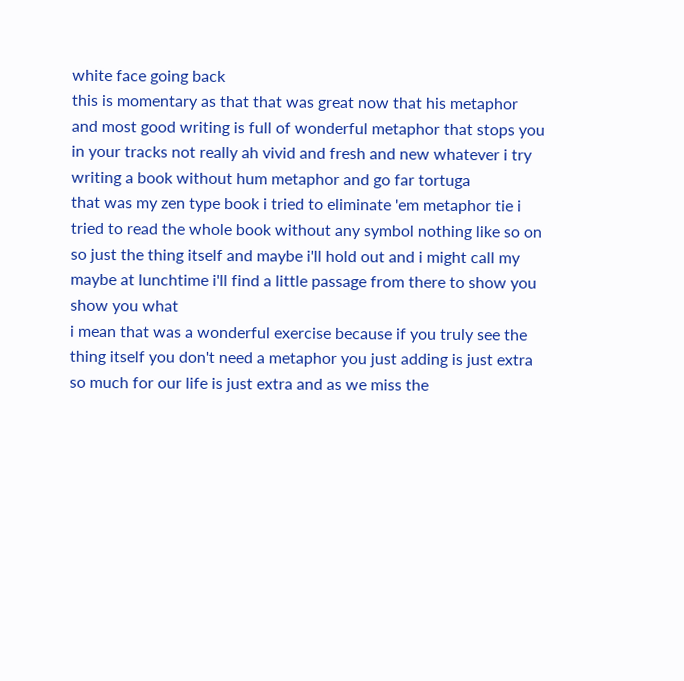white face going back
this is momentary as that that was great now that his metaphor and most good writing is full of wonderful metaphor that stops you in your tracks not really ah vivid and fresh and new whatever i try writing a book without hum metaphor and go far tortuga
that was my zen type book i tried to eliminate 'em metaphor tie i tried to read the whole book without any symbol nothing like so on so just the thing itself and maybe i'll hold out and i might call my maybe at lunchtime i'll find a little passage from there to show you show you what
i mean that was a wonderful exercise because if you truly see the thing itself you don't need a metaphor you just adding is just extra
so much for our life is just extra and as we miss the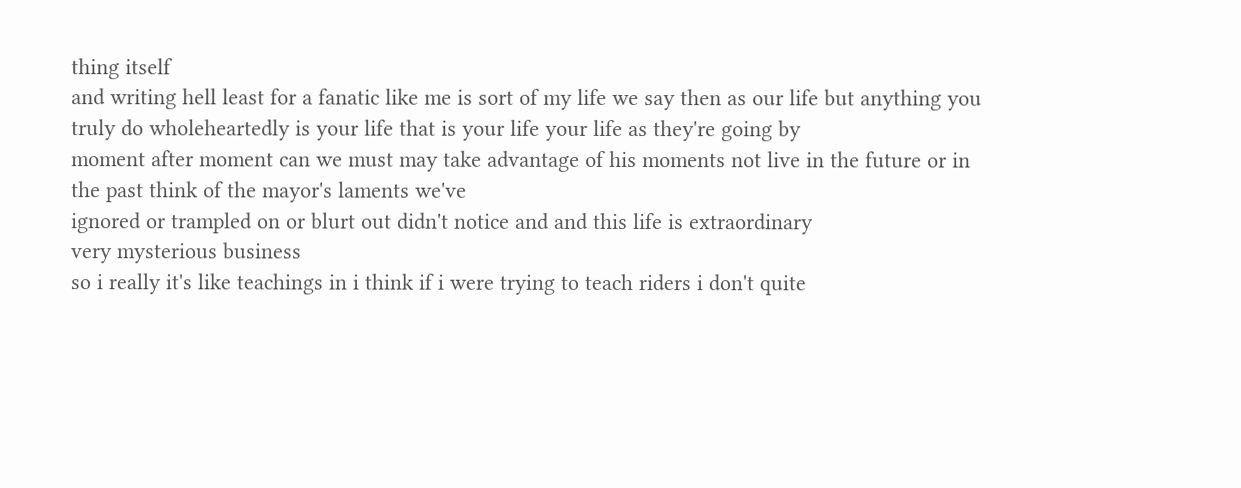thing itself
and writing hell least for a fanatic like me is sort of my life we say then as our life but anything you truly do wholeheartedly is your life that is your life your life as they're going by
moment after moment can we must may take advantage of his moments not live in the future or in the past think of the mayor's laments we've
ignored or trampled on or blurt out didn't notice and and this life is extraordinary
very mysterious business
so i really it's like teachings in i think if i were trying to teach riders i don't quite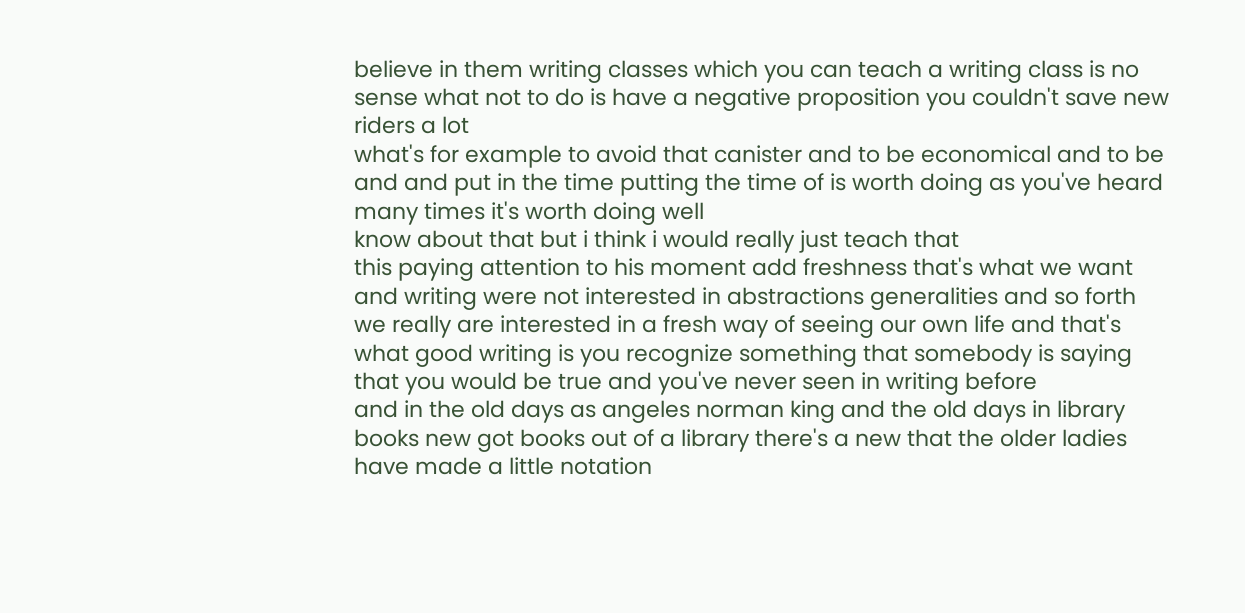believe in them writing classes which you can teach a writing class is no sense what not to do is have a negative proposition you couldn't save new riders a lot
what's for example to avoid that canister and to be economical and to be and and put in the time putting the time of is worth doing as you've heard many times it's worth doing well
know about that but i think i would really just teach that
this paying attention to his moment add freshness that's what we want and writing were not interested in abstractions generalities and so forth we really are interested in a fresh way of seeing our own life and that's what good writing is you recognize something that somebody is saying that you would be true and you've never seen in writing before
and in the old days as angeles norman king and the old days in library books new got books out of a library there's a new that the older ladies have made a little notation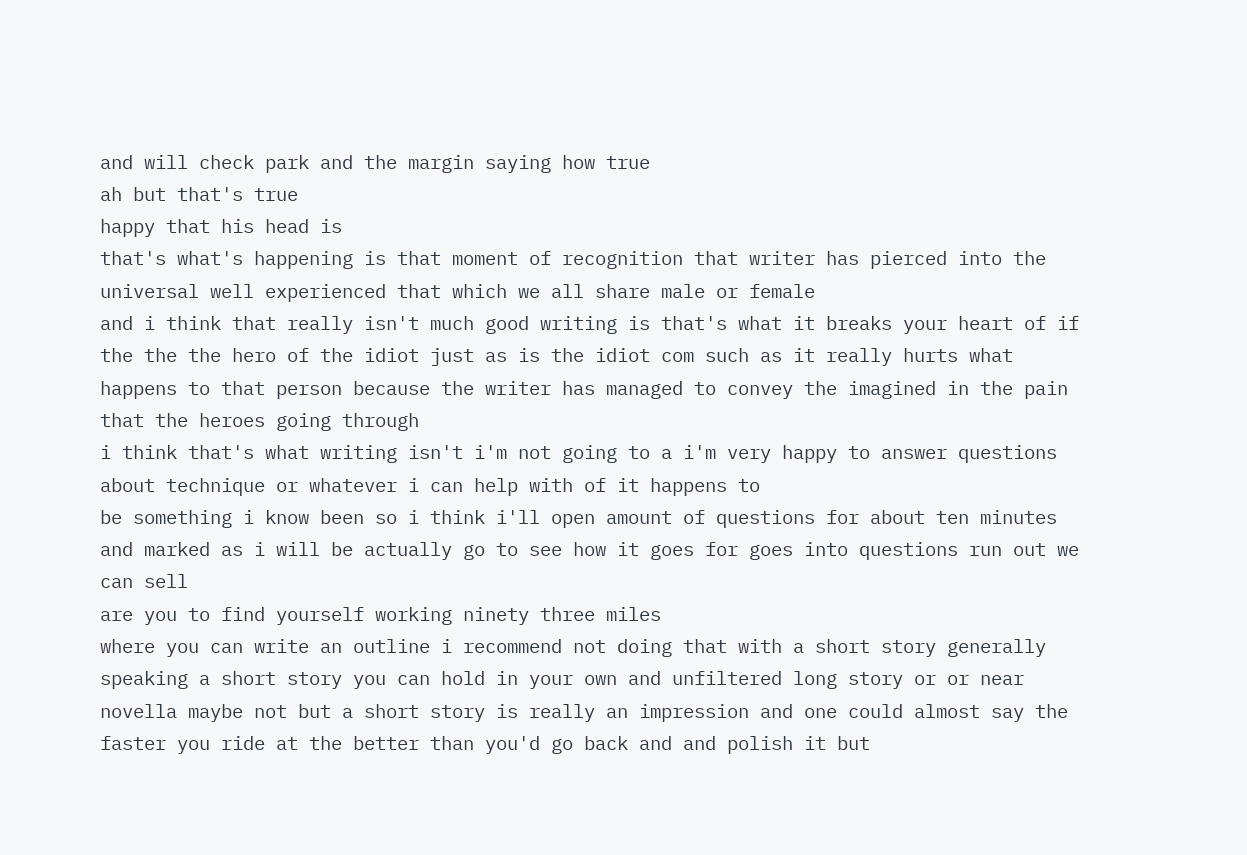and will check park and the margin saying how true
ah but that's true
happy that his head is
that's what's happening is that moment of recognition that writer has pierced into the universal well experienced that which we all share male or female
and i think that really isn't much good writing is that's what it breaks your heart of if the the the hero of the idiot just as is the idiot com such as it really hurts what happens to that person because the writer has managed to convey the imagined in the pain that the heroes going through
i think that's what writing isn't i'm not going to a i'm very happy to answer questions about technique or whatever i can help with of it happens to
be something i know been so i think i'll open amount of questions for about ten minutes and marked as i will be actually go to see how it goes for goes into questions run out we can sell
are you to find yourself working ninety three miles
where you can write an outline i recommend not doing that with a short story generally speaking a short story you can hold in your own and unfiltered long story or or near novella maybe not but a short story is really an impression and one could almost say the faster you ride at the better than you'd go back and and polish it but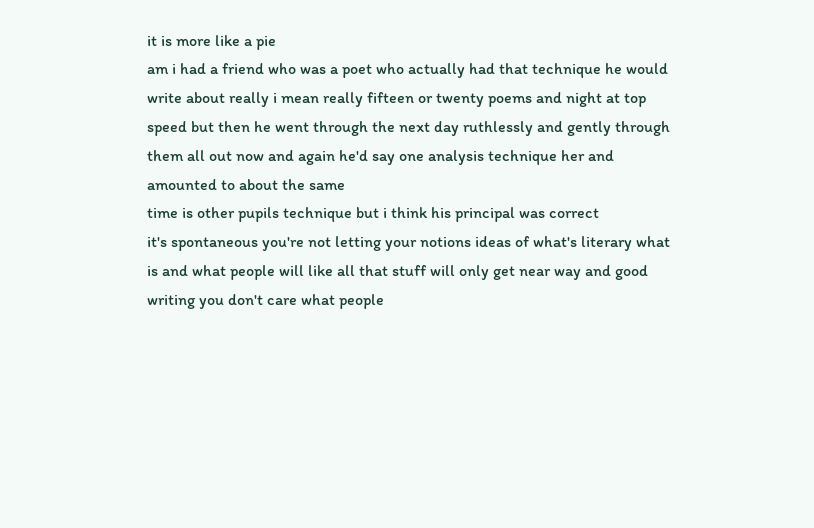it is more like a pie
am i had a friend who was a poet who actually had that technique he would write about really i mean really fifteen or twenty poems and night at top speed but then he went through the next day ruthlessly and gently through them all out now and again he'd say one analysis technique her and amounted to about the same
time is other pupils technique but i think his principal was correct
it's spontaneous you're not letting your notions ideas of what's literary what is and what people will like all that stuff will only get near way and good writing you don't care what people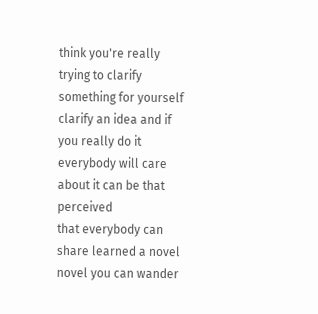think you're really trying to clarify something for yourself clarify an idea and if you really do it everybody will care about it can be that perceived
that everybody can share learned a novel novel you can wander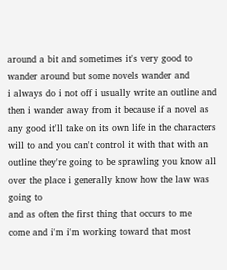around a bit and sometimes it's very good to wander around but some novels wander and
i always do i not off i usually write an outline and then i wander away from it because if a novel as any good it'll take on its own life in the characters will to and you can't control it with that with an outline they're going to be sprawling you know all over the place i generally know how the law was going to
and as often the first thing that occurs to me
come and i'm i'm working toward that most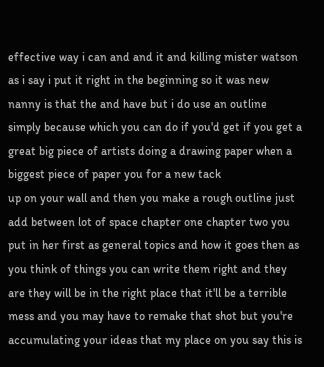effective way i can and and it and killing mister watson as i say i put it right in the beginning so it was new nanny is that the and have but i do use an outline simply because which you can do if you'd get if you get a great big piece of artists doing a drawing paper when a biggest piece of paper you for a new tack
up on your wall and then you make a rough outline just add between lot of space chapter one chapter two you put in her first as general topics and how it goes then as you think of things you can write them right and they are they will be in the right place that it'll be a terrible mess and you may have to remake that shot but you're accumulating your ideas that my place on you say this is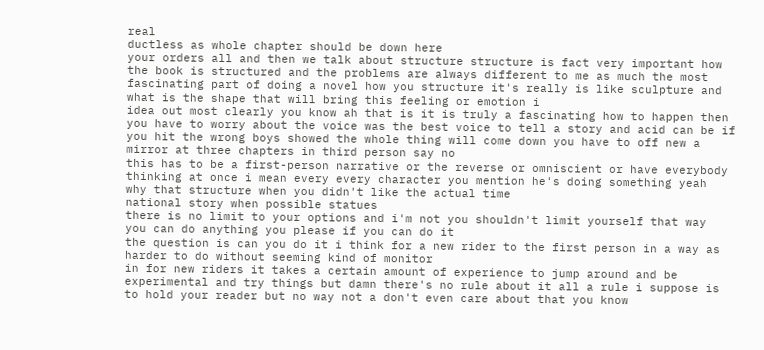real
ductless as whole chapter should be down here
your orders all and then we talk about structure structure is fact very important how the book is structured and the problems are always different to me as much the most fascinating part of doing a novel how you structure it's really is like sculpture and what is the shape that will bring this feeling or emotion i
idea out most clearly you know ah that is it is truly a fascinating how to happen then you have to worry about the voice was the best voice to tell a story and acid can be if you hit the wrong boys showed the whole thing will come down you have to off new a mirror at three chapters in third person say no
this has to be a first-person narrative or the reverse or omniscient or have everybody thinking at once i mean every every character you mention he's doing something yeah
why that structure when you didn't like the actual time
national story when possible statues
there is no limit to your options and i'm not you shouldn't limit yourself that way
you can do anything you please if you can do it
the question is can you do it i think for a new rider to the first person in a way as harder to do without seeming kind of monitor
in for new riders it takes a certain amount of experience to jump around and be experimental and try things but damn there's no rule about it all a rule i suppose is to hold your reader but no way not a don't even care about that you know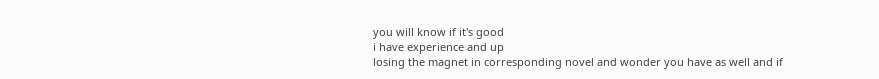you will know if it's good
i have experience and up
losing the magnet in corresponding novel and wonder you have as well and if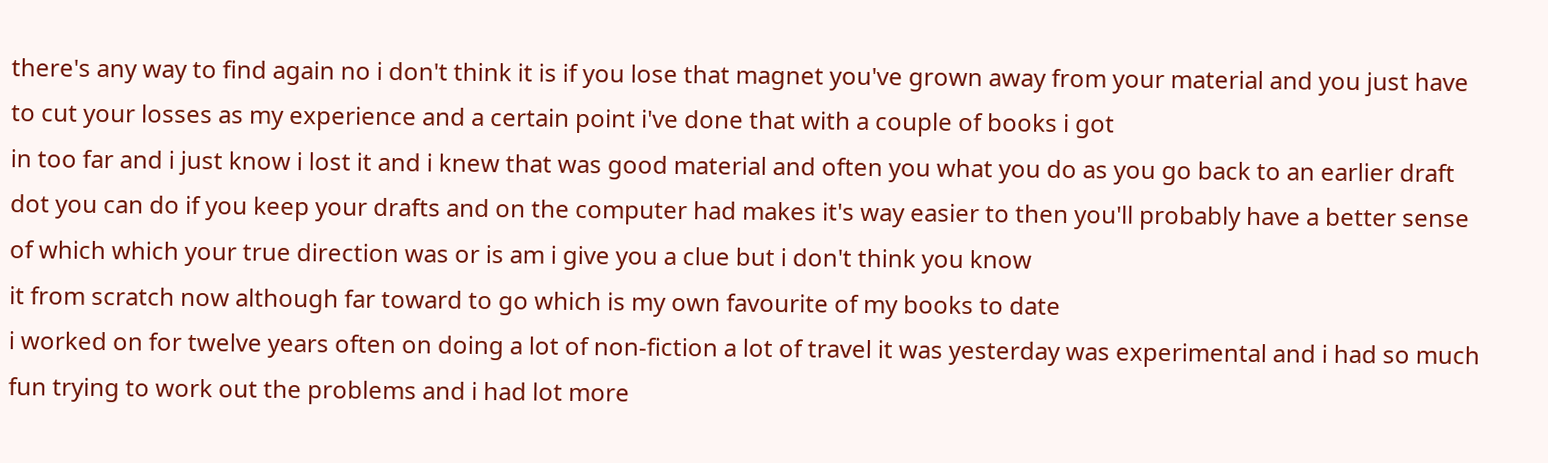there's any way to find again no i don't think it is if you lose that magnet you've grown away from your material and you just have to cut your losses as my experience and a certain point i've done that with a couple of books i got
in too far and i just know i lost it and i knew that was good material and often you what you do as you go back to an earlier draft dot you can do if you keep your drafts and on the computer had makes it's way easier to then you'll probably have a better sense of which which your true direction was or is am i give you a clue but i don't think you know
it from scratch now although far toward to go which is my own favourite of my books to date
i worked on for twelve years often on doing a lot of non-fiction a lot of travel it was yesterday was experimental and i had so much fun trying to work out the problems and i had lot more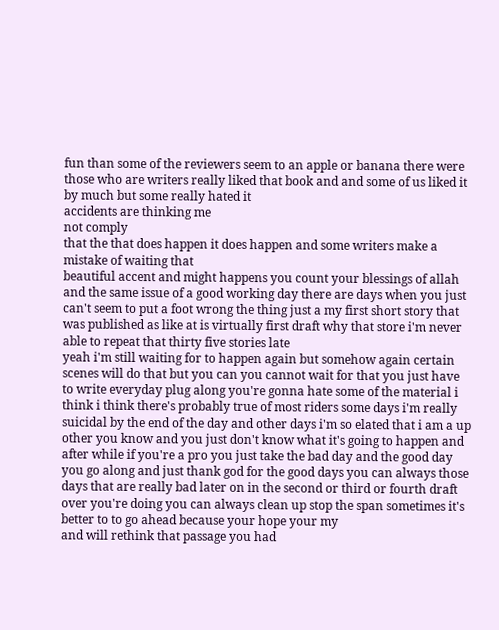fun than some of the reviewers seem to an apple or banana there were those who are writers really liked that book and and some of us liked it
by much but some really hated it
accidents are thinking me
not comply
that the that does happen it does happen and some writers make a mistake of waiting that
beautiful accent and might happens you count your blessings of allah and the same issue of a good working day there are days when you just can't seem to put a foot wrong the thing just a my first short story that was published as like at is virtually first draft why that store i'm never able to repeat that thirty five stories late
yeah i'm still waiting for to happen again but somehow again certain scenes will do that but you can you cannot wait for that you just have to write everyday plug along you're gonna hate some of the material i think i think there's probably true of most riders some days i'm really suicidal by the end of the day and other days i'm so elated that i am a up
other you know and you just don't know what it's going to happen and after while if you're a pro you just take the bad day and the good day you go along and just thank god for the good days you can always those days that are really bad later on in the second or third or fourth draft over you're doing you can always clean up stop the span sometimes it's better to to go ahead because your hope your my
and will rethink that passage you had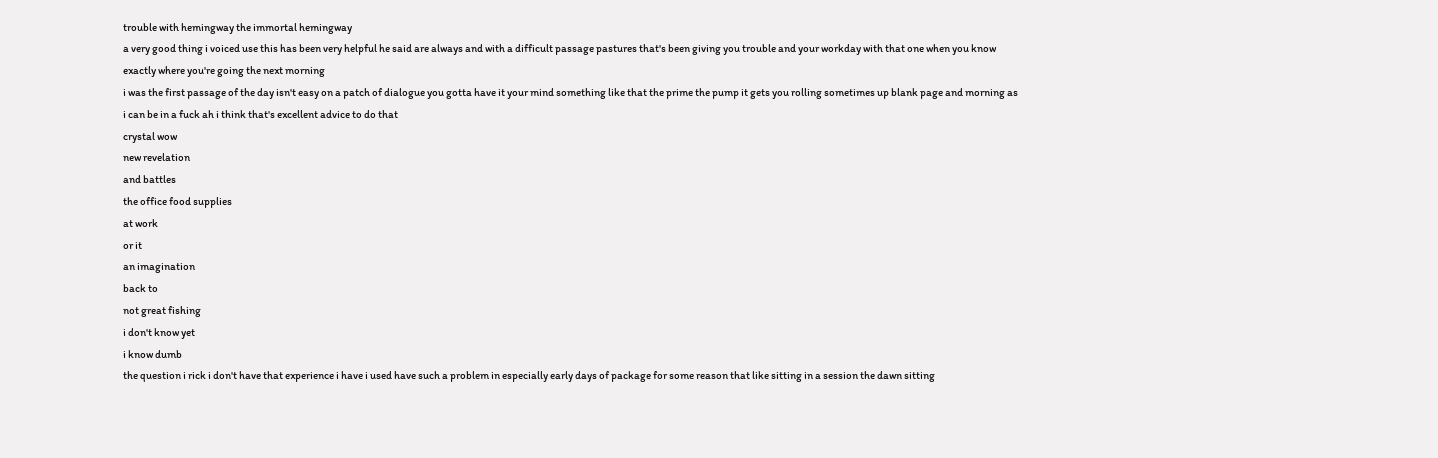trouble with hemingway the immortal hemingway
a very good thing i voiced use this has been very helpful he said are always and with a difficult passage pastures that's been giving you trouble and your workday with that one when you know exactly where you're going the next morning
i was the first passage of the day isn't easy on a patch of dialogue you gotta have it your mind something like that the prime the pump it gets you rolling sometimes up blank page and morning as i can be in a fuck ah i think that's excellent advice to do that
crystal wow
new revelation
and battles
the office food supplies
at work
or it
an imagination
back to
not great fishing
i don't know yet
i know dumb
the question i rick i don't have that experience i have i used have such a problem in especially early days of package for some reason that like sitting in a session the dawn sitting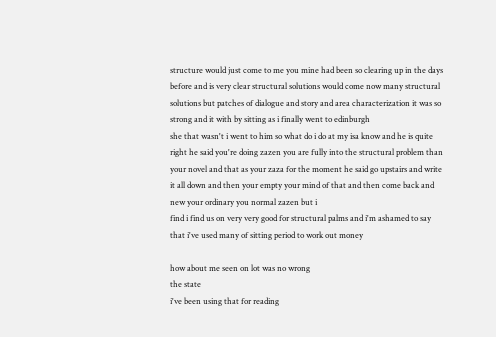structure would just come to me you mine had been so clearing up in the days before and is very clear structural solutions would come now many structural solutions but patches of dialogue and story and area characterization it was so strong and it with by sitting as i finally went to edinburgh
she that wasn't i went to him so what do i do at my isa know and he is quite right he said you're doing zazen you are fully into the structural problem than your novel and that as your zaza for the moment he said go upstairs and write it all down and then your empty your mind of that and then come back and new your ordinary you normal zazen but i
find i find us on very very good for structural palms and i'm ashamed to say that i've used many of sitting period to work out money

how about me seen on lot was no wrong
the state
i've been using that for reading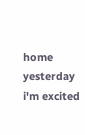home yesterday
i'm excited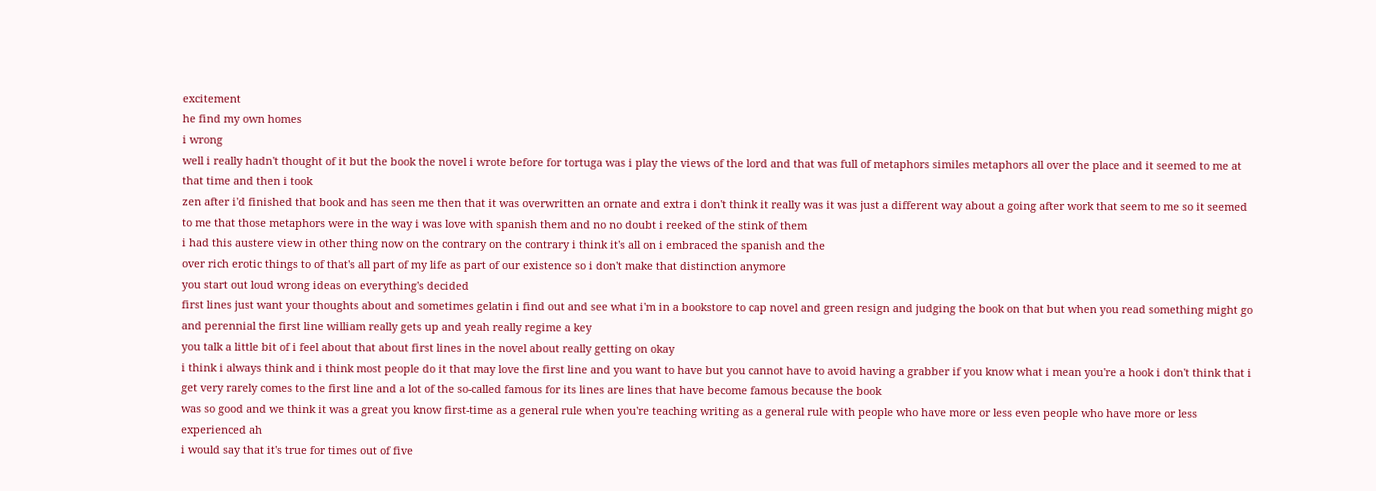excitement
he find my own homes
i wrong
well i really hadn't thought of it but the book the novel i wrote before for tortuga was i play the views of the lord and that was full of metaphors similes metaphors all over the place and it seemed to me at that time and then i took
zen after i'd finished that book and has seen me then that it was overwritten an ornate and extra i don't think it really was it was just a different way about a going after work that seem to me so it seemed to me that those metaphors were in the way i was love with spanish them and no no doubt i reeked of the stink of them
i had this austere view in other thing now on the contrary on the contrary i think it's all on i embraced the spanish and the
over rich erotic things to of that's all part of my life as part of our existence so i don't make that distinction anymore
you start out loud wrong ideas on everything's decided
first lines just want your thoughts about and sometimes gelatin i find out and see what i'm in a bookstore to cap novel and green resign and judging the book on that but when you read something might go and perennial the first line william really gets up and yeah really regime a key
you talk a little bit of i feel about that about first lines in the novel about really getting on okay
i think i always think and i think most people do it that may love the first line and you want to have but you cannot have to avoid having a grabber if you know what i mean you're a hook i don't think that i get very rarely comes to the first line and a lot of the so-called famous for its lines are lines that have become famous because the book
was so good and we think it was a great you know first-time as a general rule when you're teaching writing as a general rule with people who have more or less even people who have more or less experienced ah
i would say that it's true for times out of five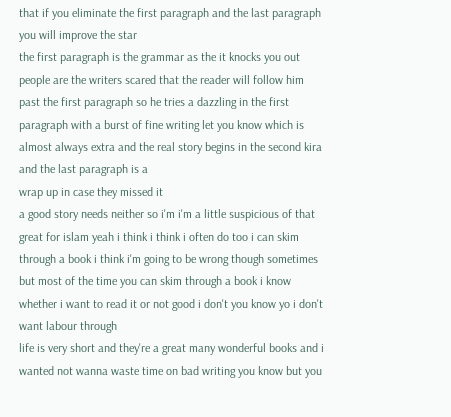that if you eliminate the first paragraph and the last paragraph you will improve the star
the first paragraph is the grammar as the it knocks you out people are the writers scared that the reader will follow him past the first paragraph so he tries a dazzling in the first paragraph with a burst of fine writing let you know which is almost always extra and the real story begins in the second kira and the last paragraph is a
wrap up in case they missed it
a good story needs neither so i'm i'm a little suspicious of that great for islam yeah i think i think i often do too i can skim through a book i think i'm going to be wrong though sometimes but most of the time you can skim through a book i know whether i want to read it or not good i don't you know yo i don't want labour through
life is very short and they're a great many wonderful books and i wanted not wanna waste time on bad writing you know but you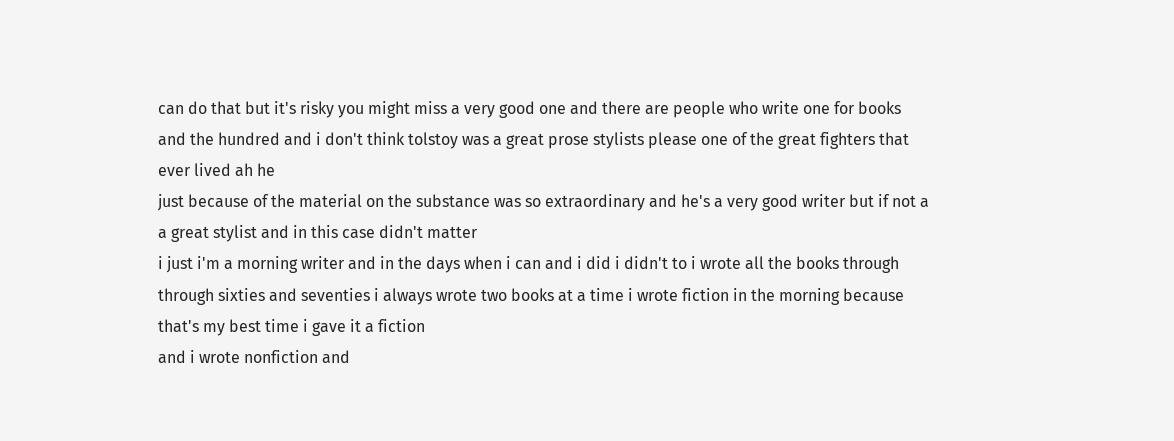can do that but it's risky you might miss a very good one and there are people who write one for books and the hundred and i don't think tolstoy was a great prose stylists please one of the great fighters that ever lived ah he
just because of the material on the substance was so extraordinary and he's a very good writer but if not a a great stylist and in this case didn't matter
i just i'm a morning writer and in the days when i can and i did i didn't to i wrote all the books through through sixties and seventies i always wrote two books at a time i wrote fiction in the morning because that's my best time i gave it a fiction
and i wrote nonfiction and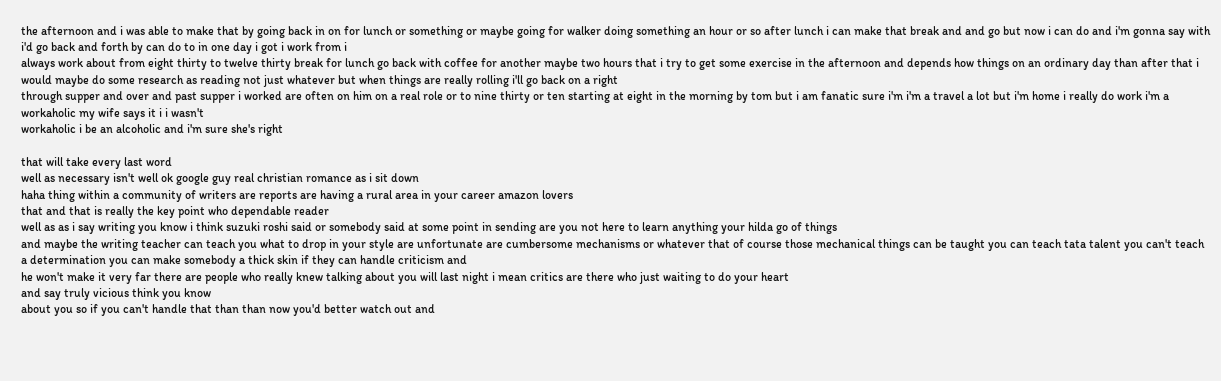the afternoon and i was able to make that by going back in on for lunch or something or maybe going for walker doing something an hour or so after lunch i can make that break and and go but now i can do and i'm gonna say with i'd go back and forth by can do to in one day i got i work from i
always work about from eight thirty to twelve thirty break for lunch go back with coffee for another maybe two hours that i try to get some exercise in the afternoon and depends how things on an ordinary day than after that i would maybe do some research as reading not just whatever but when things are really rolling i'll go back on a right
through supper and over and past supper i worked are often on him on a real role or to nine thirty or ten starting at eight in the morning by tom but i am fanatic sure i'm i'm a travel a lot but i'm home i really do work i'm a workaholic my wife says it i i wasn't
workaholic i be an alcoholic and i'm sure she's right

that will take every last word
well as necessary isn't well ok google guy real christian romance as i sit down
haha thing within a community of writers are reports are having a rural area in your career amazon lovers
that and that is really the key point who dependable reader
well as as i say writing you know i think suzuki roshi said or somebody said at some point in sending are you not here to learn anything your hilda go of things
and maybe the writing teacher can teach you what to drop in your style are unfortunate are cumbersome mechanisms or whatever that of course those mechanical things can be taught you can teach tata talent you can't teach a determination you can make somebody a thick skin if they can handle criticism and
he won't make it very far there are people who really knew talking about you will last night i mean critics are there who just waiting to do your heart
and say truly vicious think you know
about you so if you can't handle that than than now you'd better watch out and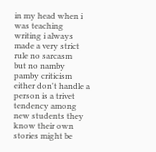in my head when i was teaching writing i always made a very strict rule no sarcasm
but no namby pamby criticism either don't handle a person is a trivet tendency among new students they know their own stories might be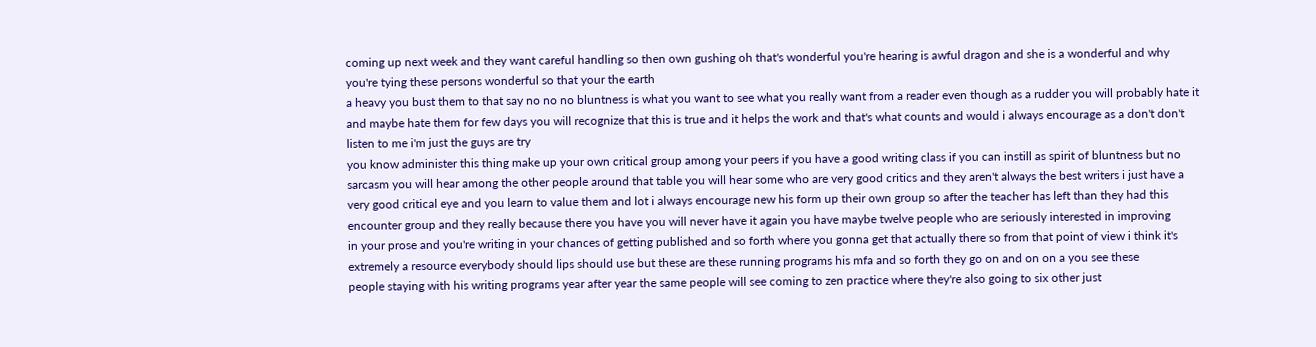coming up next week and they want careful handling so then own gushing oh that's wonderful you're hearing is awful dragon and she is a wonderful and why you're tying these persons wonderful so that your the earth
a heavy you bust them to that say no no no bluntness is what you want to see what you really want from a reader even though as a rudder you will probably hate it and maybe hate them for few days you will recognize that this is true and it helps the work and that's what counts and would i always encourage as a don't don't listen to me i'm just the guys are try
you know administer this thing make up your own critical group among your peers if you have a good writing class if you can instill as spirit of bluntness but no sarcasm you will hear among the other people around that table you will hear some who are very good critics and they aren't always the best writers i just have a
very good critical eye and you learn to value them and lot i always encourage new his form up their own group so after the teacher has left than they had this encounter group and they really because there you have you will never have it again you have maybe twelve people who are seriously interested in improving
in your prose and you're writing in your chances of getting published and so forth where you gonna get that actually there so from that point of view i think it's extremely a resource everybody should lips should use but these are these running programs his mfa and so forth they go on and on on a you see these
people staying with his writing programs year after year the same people will see coming to zen practice where they're also going to six other just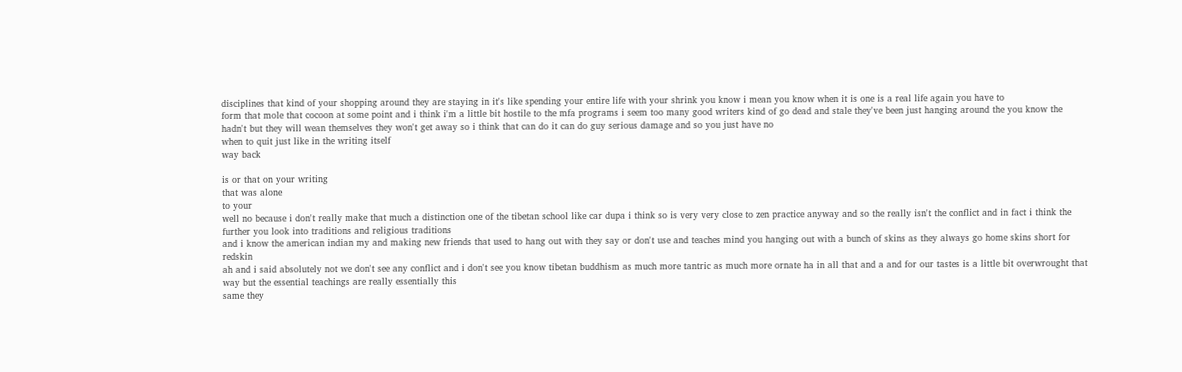disciplines that kind of your shopping around they are staying in it's like spending your entire life with your shrink you know i mean you know when it is one is a real life again you have to
form that mole that cocoon at some point and i think i'm a little bit hostile to the mfa programs i seem too many good writers kind of go dead and stale they've been just hanging around the you know the hadn't but they will wean themselves they won't get away so i think that can do it can do guy serious damage and so you just have no
when to quit just like in the writing itself
way back

is or that on your writing
that was alone
to your
well no because i don't really make that much a distinction one of the tibetan school like car dupa i think so is very very close to zen practice anyway and so the really isn't the conflict and in fact i think the further you look into traditions and religious traditions
and i know the american indian my and making new friends that used to hang out with they say or don't use and teaches mind you hanging out with a bunch of skins as they always go home skins short for redskin
ah and i said absolutely not we don't see any conflict and i don't see you know tibetan buddhism as much more tantric as much more ornate ha in all that and a and for our tastes is a little bit overwrought that way but the essential teachings are really essentially this
same they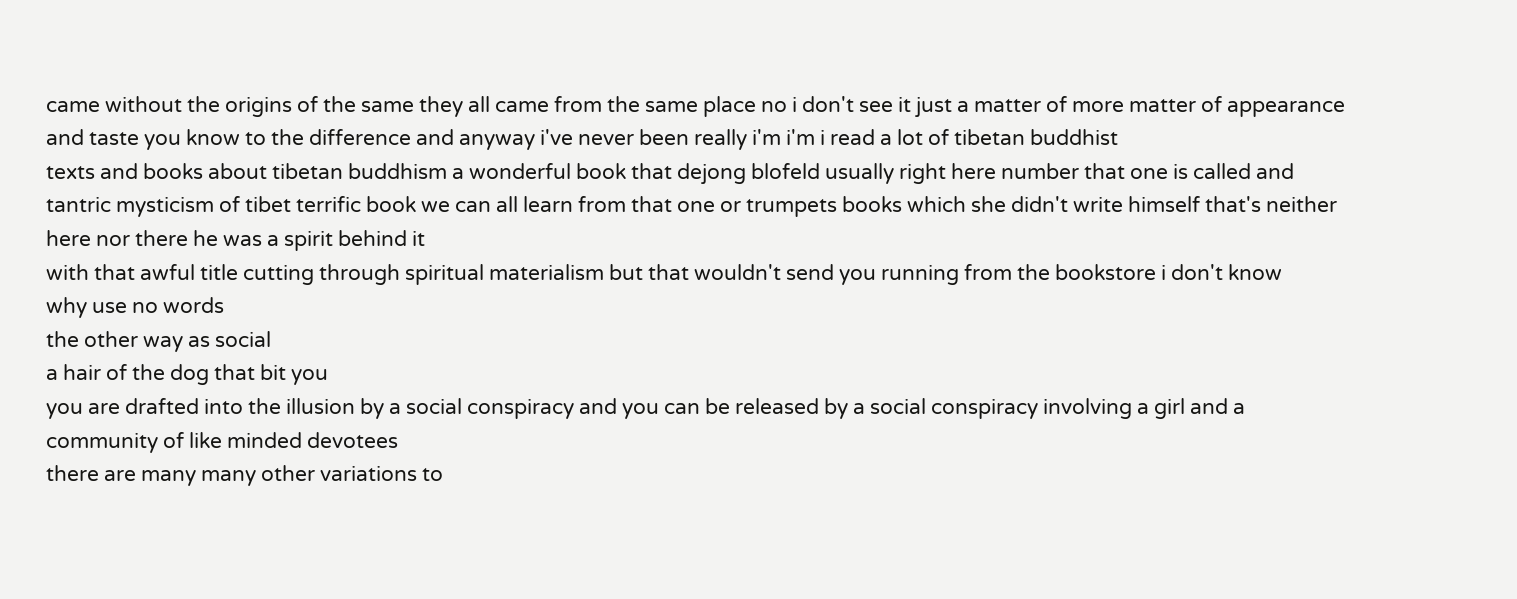came without the origins of the same they all came from the same place no i don't see it just a matter of more matter of appearance and taste you know to the difference and anyway i've never been really i'm i'm i read a lot of tibetan buddhist
texts and books about tibetan buddhism a wonderful book that dejong blofeld usually right here number that one is called and tantric mysticism of tibet terrific book we can all learn from that one or trumpets books which she didn't write himself that's neither here nor there he was a spirit behind it
with that awful title cutting through spiritual materialism but that wouldn't send you running from the bookstore i don't know
why use no words
the other way as social
a hair of the dog that bit you
you are drafted into the illusion by a social conspiracy and you can be released by a social conspiracy involving a girl and a community of like minded devotees
there are many many other variations to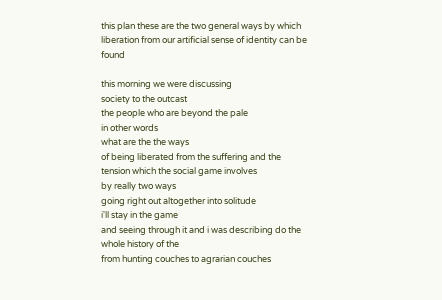this plan these are the two general ways by which liberation from our artificial sense of identity can be found

this morning we were discussing
society to the outcast
the people who are beyond the pale
in other words
what are the the ways
of being liberated from the suffering and the tension which the social game involves
by really two ways
going right out altogether into solitude
i'll stay in the game
and seeing through it and i was describing do the whole history of the
from hunting couches to agrarian couches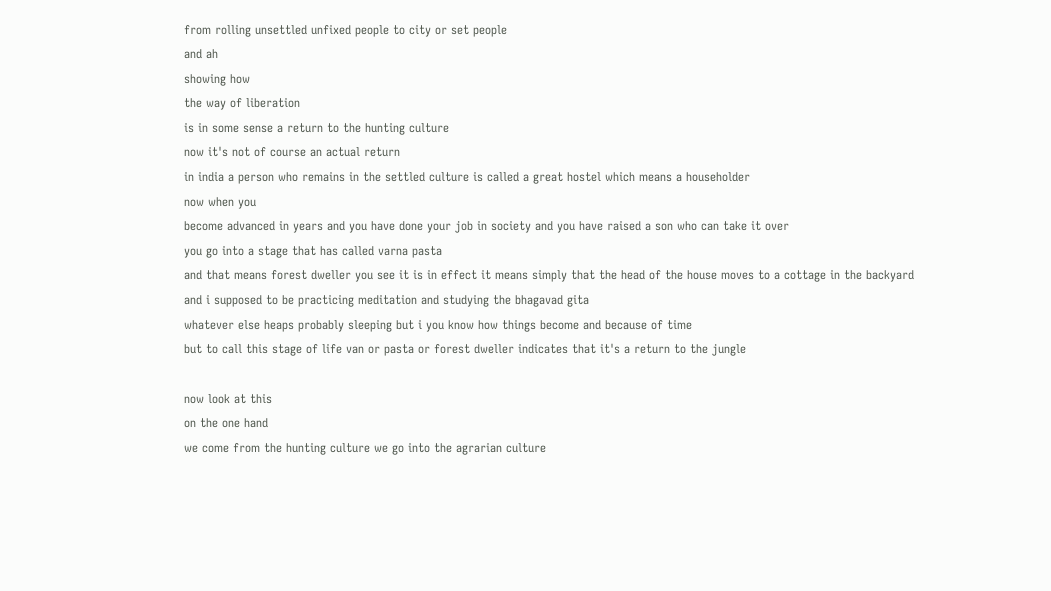from rolling unsettled unfixed people to city or set people
and ah
showing how
the way of liberation
is in some sense a return to the hunting culture
now it's not of course an actual return
in india a person who remains in the settled culture is called a great hostel which means a householder
now when you
become advanced in years and you have done your job in society and you have raised a son who can take it over
you go into a stage that has called varna pasta
and that means forest dweller you see it is in effect it means simply that the head of the house moves to a cottage in the backyard
and i supposed to be practicing meditation and studying the bhagavad gita
whatever else heaps probably sleeping but i you know how things become and because of time
but to call this stage of life van or pasta or forest dweller indicates that it's a return to the jungle

now look at this
on the one hand
we come from the hunting culture we go into the agrarian culture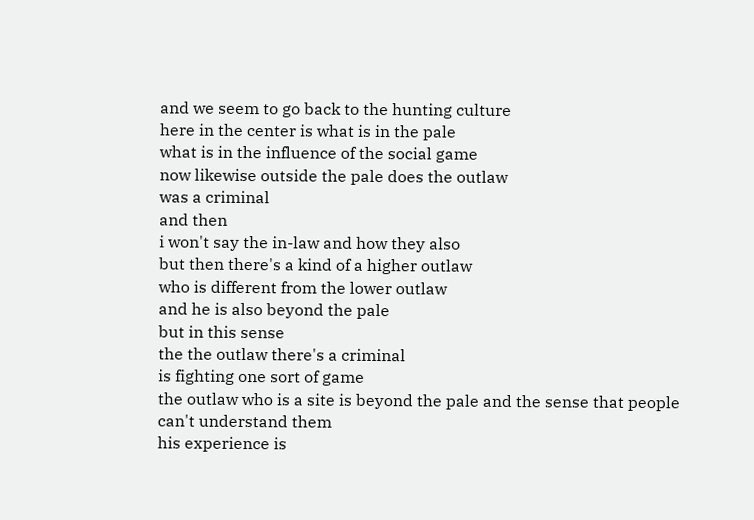and we seem to go back to the hunting culture
here in the center is what is in the pale
what is in the influence of the social game
now likewise outside the pale does the outlaw
was a criminal
and then
i won't say the in-law and how they also
but then there's a kind of a higher outlaw
who is different from the lower outlaw
and he is also beyond the pale
but in this sense
the the outlaw there's a criminal
is fighting one sort of game
the outlaw who is a site is beyond the pale and the sense that people can't understand them
his experience is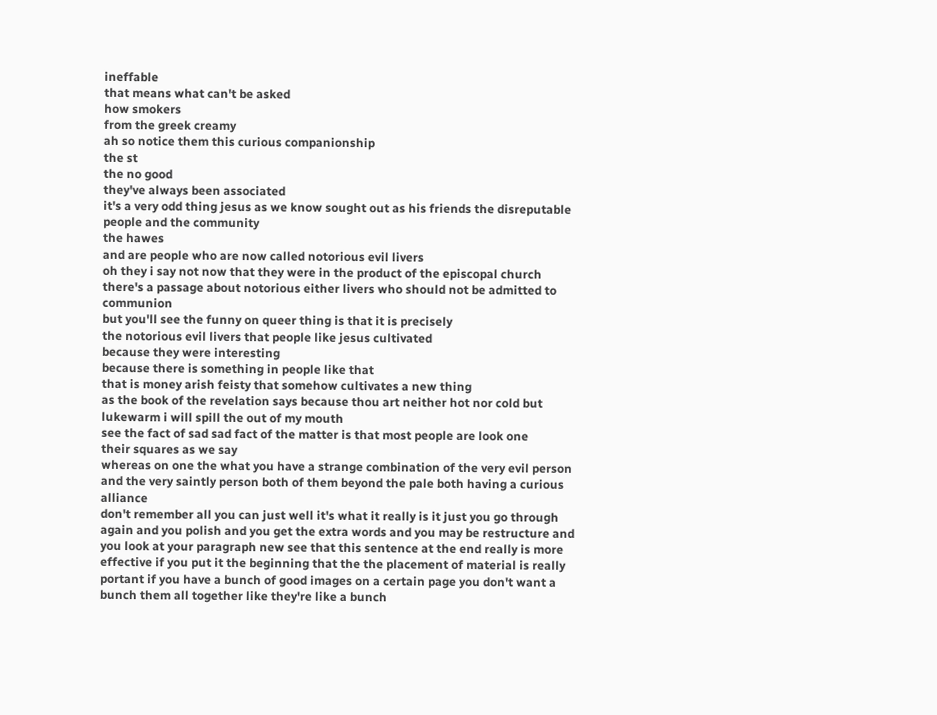ineffable
that means what can't be asked
how smokers
from the greek creamy
ah so notice them this curious companionship
the st
the no good
they've always been associated
it's a very odd thing jesus as we know sought out as his friends the disreputable people and the community
the hawes
and are people who are now called notorious evil livers
oh they i say not now that they were in the product of the episcopal church
there's a passage about notorious either livers who should not be admitted to communion
but you'll see the funny on queer thing is that it is precisely
the notorious evil livers that people like jesus cultivated
because they were interesting
because there is something in people like that
that is money arish feisty that somehow cultivates a new thing
as the book of the revelation says because thou art neither hot nor cold but lukewarm i will spill the out of my mouth
see the fact of sad sad fact of the matter is that most people are look one
their squares as we say
whereas on one the what you have a strange combination of the very evil person and the very saintly person both of them beyond the pale both having a curious alliance
don't remember all you can just well it's what it really is it just you go through again and you polish and you get the extra words and you may be restructure and you look at your paragraph new see that this sentence at the end really is more effective if you put it the beginning that the the placement of material is really
portant if you have a bunch of good images on a certain page you don't want a bunch them all together like they're like a bunch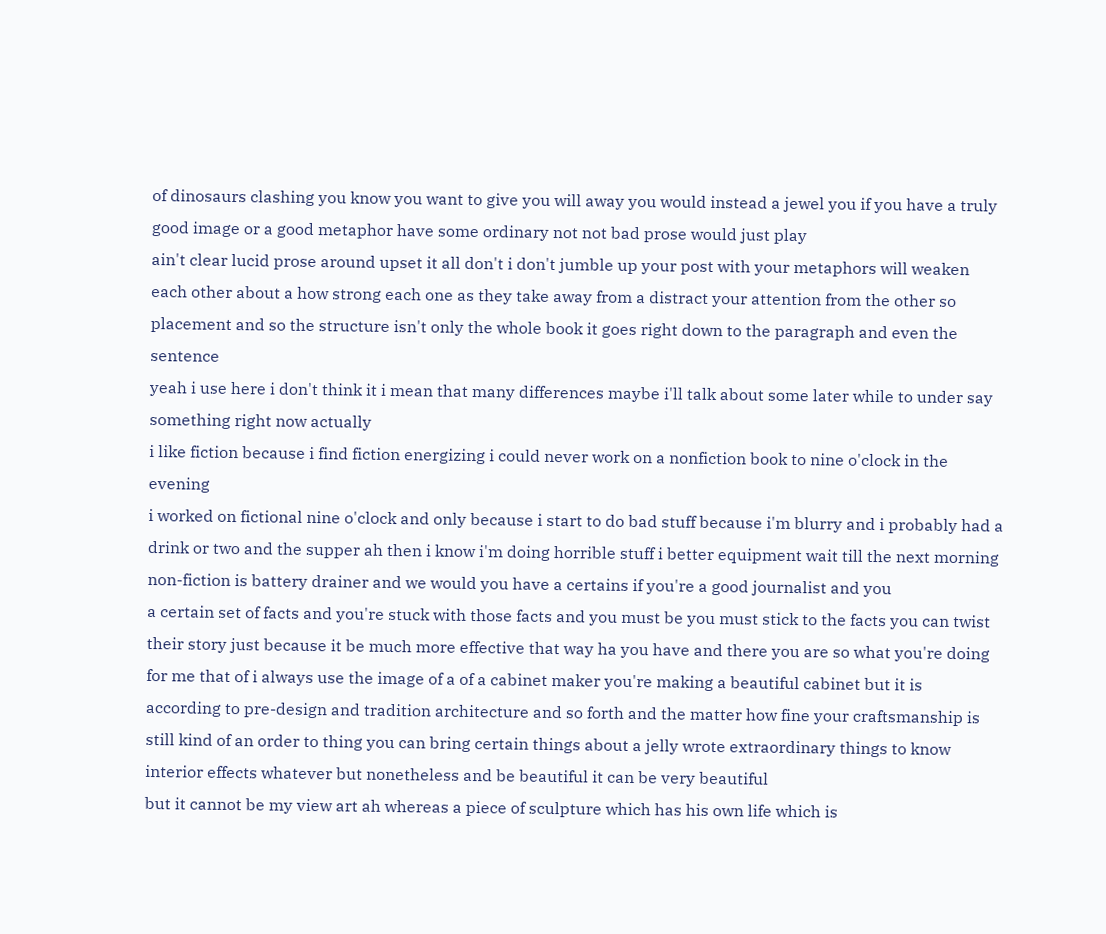of dinosaurs clashing you know you want to give you will away you would instead a jewel you if you have a truly good image or a good metaphor have some ordinary not not bad prose would just play
ain't clear lucid prose around upset it all don't i don't jumble up your post with your metaphors will weaken each other about a how strong each one as they take away from a distract your attention from the other so placement and so the structure isn't only the whole book it goes right down to the paragraph and even the sentence
yeah i use here i don't think it i mean that many differences maybe i'll talk about some later while to under say something right now actually
i like fiction because i find fiction energizing i could never work on a nonfiction book to nine o'clock in the evening
i worked on fictional nine o'clock and only because i start to do bad stuff because i'm blurry and i probably had a drink or two and the supper ah then i know i'm doing horrible stuff i better equipment wait till the next morning non-fiction is battery drainer and we would you have a certains if you're a good journalist and you
a certain set of facts and you're stuck with those facts and you must be you must stick to the facts you can twist their story just because it be much more effective that way ha you have and there you are so what you're doing for me that of i always use the image of a of a cabinet maker you're making a beautiful cabinet but it is
according to pre-design and tradition architecture and so forth and the matter how fine your craftsmanship is still kind of an order to thing you can bring certain things about a jelly wrote extraordinary things to know interior effects whatever but nonetheless and be beautiful it can be very beautiful
but it cannot be my view art ah whereas a piece of sculpture which has his own life which is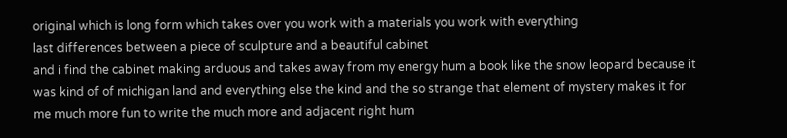original which is long form which takes over you work with a materials you work with everything
last differences between a piece of sculpture and a beautiful cabinet
and i find the cabinet making arduous and takes away from my energy hum a book like the snow leopard because it was kind of of michigan land and everything else the kind and the so strange that element of mystery makes it for me much more fun to write the much more and adjacent right hum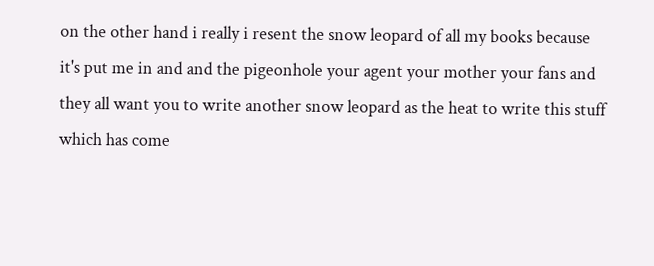on the other hand i really i resent the snow leopard of all my books because it's put me in and and the pigeonhole your agent your mother your fans and they all want you to write another snow leopard as the heat to write this stuff which has come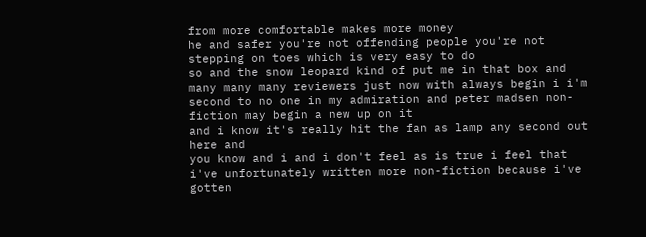from more comfortable makes more money
he and safer you're not offending people you're not stepping on toes which is very easy to do
so and the snow leopard kind of put me in that box and many many many reviewers just now with always begin i i'm second to no one in my admiration and peter madsen non-fiction may begin a new up on it
and i know it's really hit the fan as lamp any second out here and
you know and i and i don't feel as is true i feel that i've unfortunately written more non-fiction because i've gotten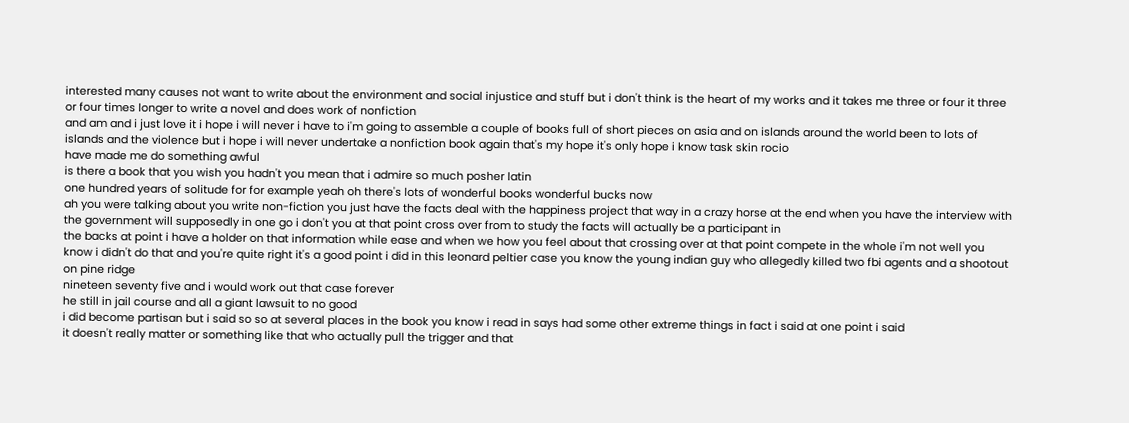interested many causes not want to write about the environment and social injustice and stuff but i don't think is the heart of my works and it takes me three or four it three or four times longer to write a novel and does work of nonfiction
and am and i just love it i hope i will never i have to i'm going to assemble a couple of books full of short pieces on asia and on islands around the world been to lots of islands and the violence but i hope i will never undertake a nonfiction book again that's my hope it's only hope i know task skin rocio
have made me do something awful
is there a book that you wish you hadn't you mean that i admire so much posher latin
one hundred years of solitude for for example yeah oh there's lots of wonderful books wonderful bucks now
ah you were talking about you write non-fiction you just have the facts deal with the happiness project that way in a crazy horse at the end when you have the interview with the government will supposedly in one go i don't you at that point cross over from to study the facts will actually be a participant in
the backs at point i have a holder on that information while ease and when we how you feel about that crossing over at that point compete in the whole i'm not well you know i didn't do that and you're quite right it's a good point i did in this leonard peltier case you know the young indian guy who allegedly killed two fbi agents and a shootout on pine ridge
nineteen seventy five and i would work out that case forever
he still in jail course and all a giant lawsuit to no good
i did become partisan but i said so so at several places in the book you know i read in says had some other extreme things in fact i said at one point i said
it doesn't really matter or something like that who actually pull the trigger and that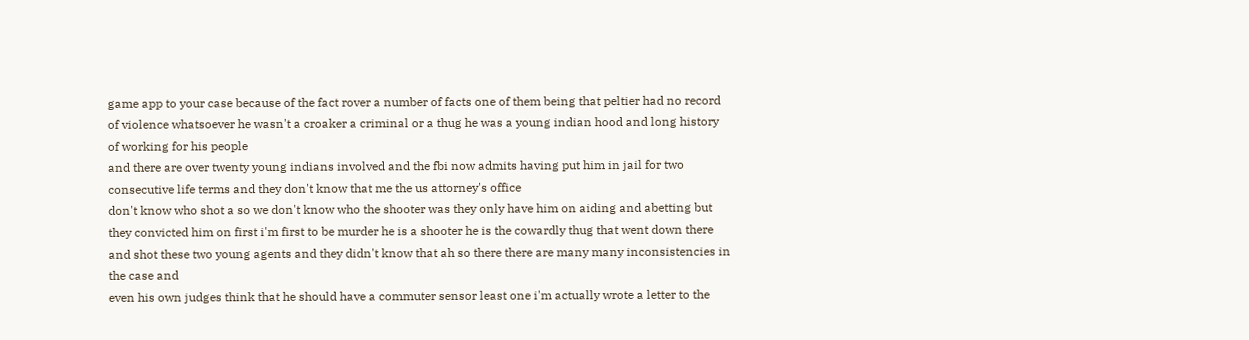game app to your case because of the fact rover a number of facts one of them being that peltier had no record of violence whatsoever he wasn't a croaker a criminal or a thug he was a young indian hood and long history of working for his people
and there are over twenty young indians involved and the fbi now admits having put him in jail for two consecutive life terms and they don't know that me the us attorney's office
don't know who shot a so we don't know who the shooter was they only have him on aiding and abetting but they convicted him on first i'm first to be murder he is a shooter he is the cowardly thug that went down there and shot these two young agents and they didn't know that ah so there there are many many inconsistencies in the case and
even his own judges think that he should have a commuter sensor least one i'm actually wrote a letter to the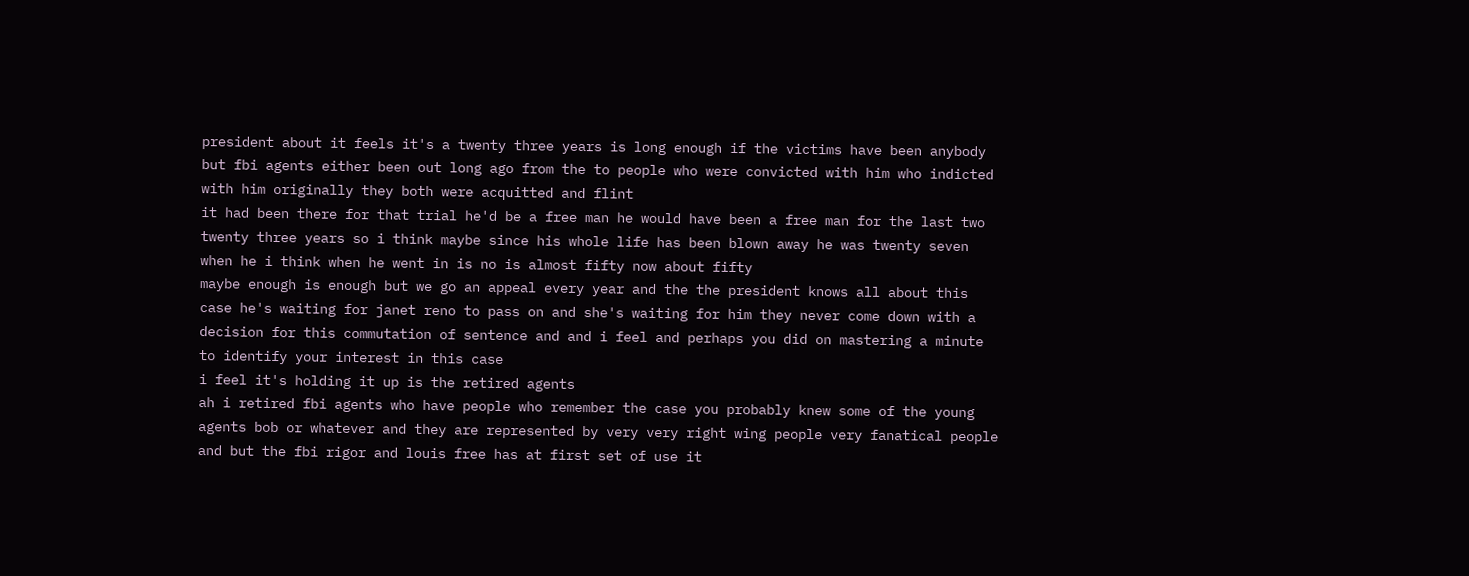president about it feels it's a twenty three years is long enough if the victims have been anybody but fbi agents either been out long ago from the to people who were convicted with him who indicted with him originally they both were acquitted and flint
it had been there for that trial he'd be a free man he would have been a free man for the last two twenty three years so i think maybe since his whole life has been blown away he was twenty seven when he i think when he went in is no is almost fifty now about fifty
maybe enough is enough but we go an appeal every year and the the president knows all about this case he's waiting for janet reno to pass on and she's waiting for him they never come down with a decision for this commutation of sentence and and i feel and perhaps you did on mastering a minute
to identify your interest in this case
i feel it's holding it up is the retired agents
ah i retired fbi agents who have people who remember the case you probably knew some of the young agents bob or whatever and they are represented by very very right wing people very fanatical people and but the fbi rigor and louis free has at first set of use it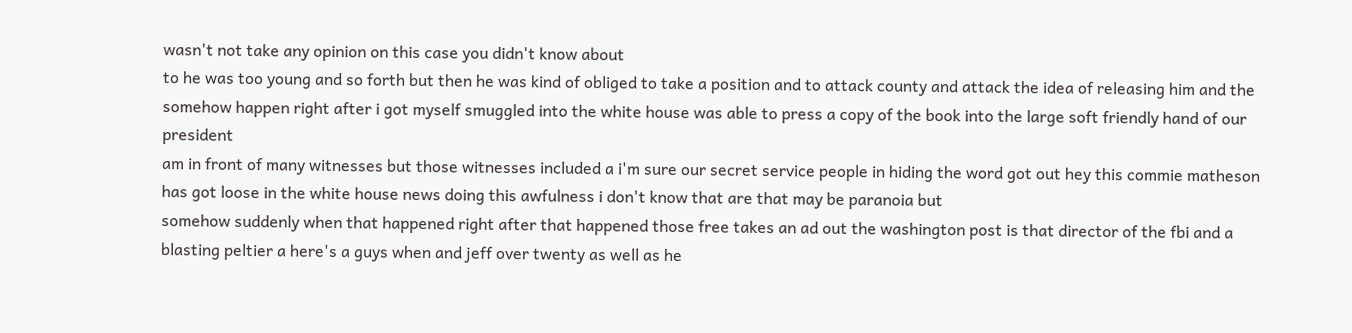wasn't not take any opinion on this case you didn't know about
to he was too young and so forth but then he was kind of obliged to take a position and to attack county and attack the idea of releasing him and the somehow happen right after i got myself smuggled into the white house was able to press a copy of the book into the large soft friendly hand of our president
am in front of many witnesses but those witnesses included a i'm sure our secret service people in hiding the word got out hey this commie matheson has got loose in the white house news doing this awfulness i don't know that are that may be paranoia but
somehow suddenly when that happened right after that happened those free takes an ad out the washington post is that director of the fbi and a blasting peltier a here's a guys when and jeff over twenty as well as he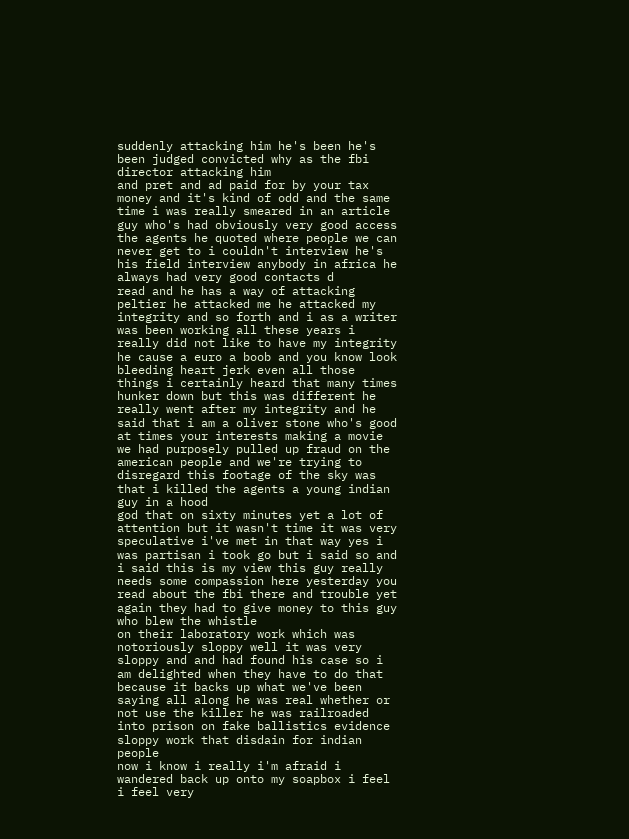suddenly attacking him he's been he's been judged convicted why as the fbi director attacking him
and pret and ad paid for by your tax money and it's kind of odd and the same time i was really smeared in an article guy who's had obviously very good access the agents he quoted where people we can never get to i couldn't interview he's his field interview anybody in africa he always had very good contacts d
read and he has a way of attacking peltier he attacked me he attacked my integrity and so forth and i as a writer was been working all these years i really did not like to have my integrity he cause a euro a boob and you know look bleeding heart jerk even all those things i certainly heard that many times
hunker down but this was different he really went after my integrity and he said that i am a oliver stone who's good at times your interests making a movie we had purposely pulled up fraud on the american people and we're trying to disregard this footage of the sky was that i killed the agents a young indian guy in a hood
god that on sixty minutes yet a lot of attention but it wasn't time it was very speculative i've met in that way yes i was partisan i took go but i said so and i said this is my view this guy really needs some compassion here yesterday you read about the fbi there and trouble yet again they had to give money to this guy who blew the whistle
on their laboratory work which was notoriously sloppy well it was very sloppy and and had found his case so i am delighted when they have to do that because it backs up what we've been saying all along he was real whether or not use the killer he was railroaded into prison on fake ballistics evidence sloppy work that disdain for indian people
now i know i really i'm afraid i wandered back up onto my soapbox i feel i feel very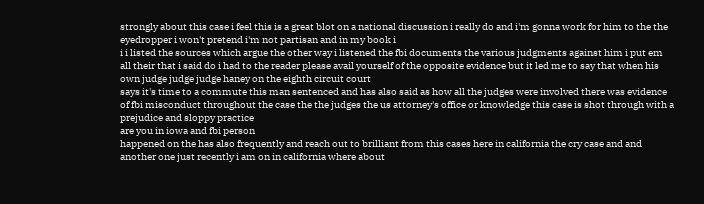strongly about this case i feel this is a great blot on a national discussion i really do and i'm gonna work for him to the the eyedropper i won't pretend i'm not partisan and in my book i
i i listed the sources which argue the other way i listened the fbi documents the various judgments against him i put em all their that i said do i had to the reader please avail yourself of the opposite evidence but it led me to say that when his own judge judge judge haney on the eighth circuit court
says it's time to a commute this man sentenced and has also said as how all the judges were involved there was evidence of fbi misconduct throughout the case the the judges the us attorney's office or knowledge this case is shot through with a prejudice and sloppy practice
are you in iowa and fbi person
happened on the has also frequently and reach out to brilliant from this cases here in california the cry case and and another one just recently i am on in california where about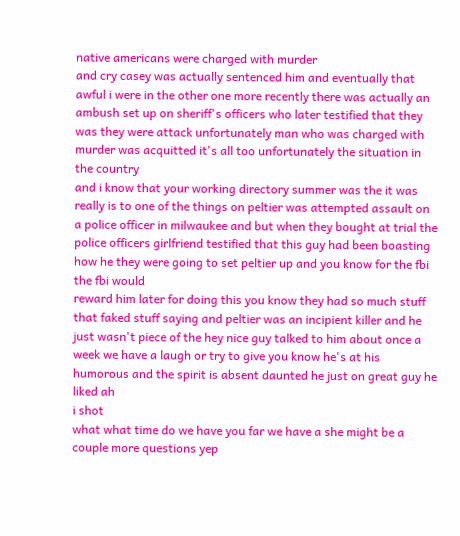native americans were charged with murder
and cry casey was actually sentenced him and eventually that awful i were in the other one more recently there was actually an ambush set up on sheriff's officers who later testified that they was they were attack unfortunately man who was charged with murder was acquitted it's all too unfortunately the situation in the country
and i know that your working directory summer was the it was really is to one of the things on peltier was attempted assault on a police officer in milwaukee and but when they bought at trial the police officers girlfriend testified that this guy had been boasting how he they were going to set peltier up and you know for the fbi the fbi would
reward him later for doing this you know they had so much stuff that faked stuff saying and peltier was an incipient killer and he just wasn't piece of the hey nice guy talked to him about once a week we have a laugh or try to give you know he's at his humorous and the spirit is absent daunted he just on great guy he liked ah
i shot
what what time do we have you far we have a she might be a couple more questions yep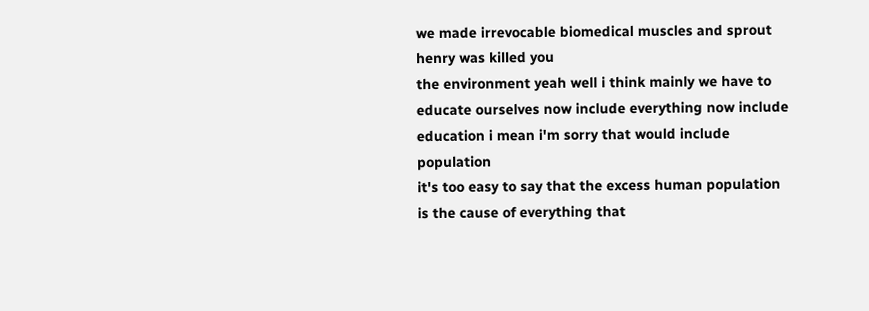we made irrevocable biomedical muscles and sprout
henry was killed you
the environment yeah well i think mainly we have to educate ourselves now include everything now include education i mean i'm sorry that would include population
it's too easy to say that the excess human population is the cause of everything that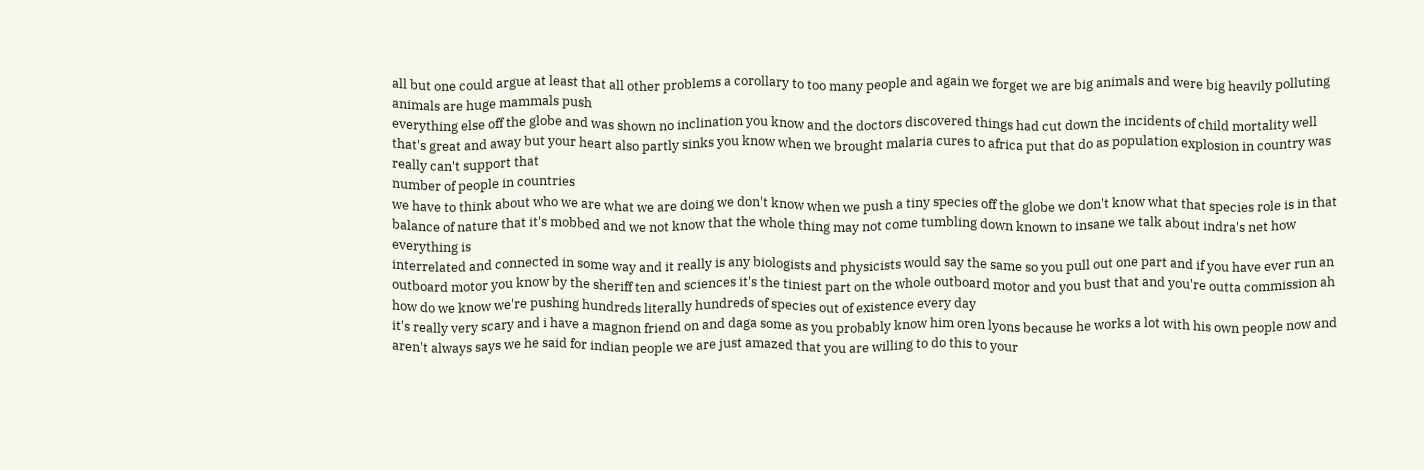all but one could argue at least that all other problems a corollary to too many people and again we forget we are big animals and were big heavily polluting animals are huge mammals push
everything else off the globe and was shown no inclination you know and the doctors discovered things had cut down the incidents of child mortality well that's great and away but your heart also partly sinks you know when we brought malaria cures to africa put that do as population explosion in country was really can't support that
number of people in countries
we have to think about who we are what we are doing we don't know when we push a tiny species off the globe we don't know what that species role is in that balance of nature that it's mobbed and we not know that the whole thing may not come tumbling down known to insane we talk about indra's net how everything is
interrelated and connected in some way and it really is any biologists and physicists would say the same so you pull out one part and if you have ever run an outboard motor you know by the sheriff ten and sciences it's the tiniest part on the whole outboard motor and you bust that and you're outta commission ah
how do we know we're pushing hundreds literally hundreds of species out of existence every day
it's really very scary and i have a magnon friend on and daga some as you probably know him oren lyons because he works a lot with his own people now and aren't always says we he said for indian people we are just amazed that you are willing to do this to your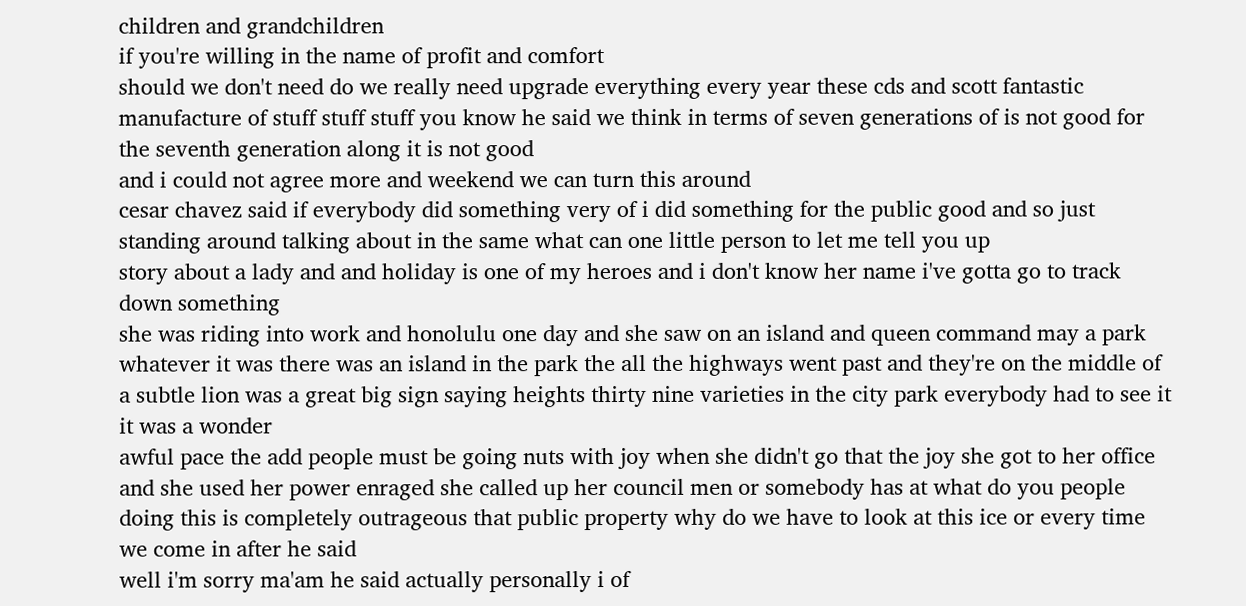children and grandchildren
if you're willing in the name of profit and comfort
should we don't need do we really need upgrade everything every year these cds and scott fantastic manufacture of stuff stuff stuff you know he said we think in terms of seven generations of is not good for the seventh generation along it is not good
and i could not agree more and weekend we can turn this around
cesar chavez said if everybody did something very of i did something for the public good and so just standing around talking about in the same what can one little person to let me tell you up
story about a lady and and holiday is one of my heroes and i don't know her name i've gotta go to track down something
she was riding into work and honolulu one day and she saw on an island and queen command may a park whatever it was there was an island in the park the all the highways went past and they're on the middle of a subtle lion was a great big sign saying heights thirty nine varieties in the city park everybody had to see it it was a wonder
awful pace the add people must be going nuts with joy when she didn't go that the joy she got to her office and she used her power enraged she called up her council men or somebody has at what do you people doing this is completely outrageous that public property why do we have to look at this ice or every time we come in after he said
well i'm sorry ma'am he said actually personally i of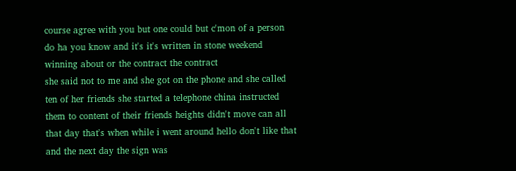course agree with you but one could but c'mon of a person do ha you know and it's it's written in stone weekend winning about or the contract the contract
she said not to me and she got on the phone and she called ten of her friends she started a telephone china instructed them to content of their friends heights didn't move can all that day that's when while i went around hello don't like that and the next day the sign was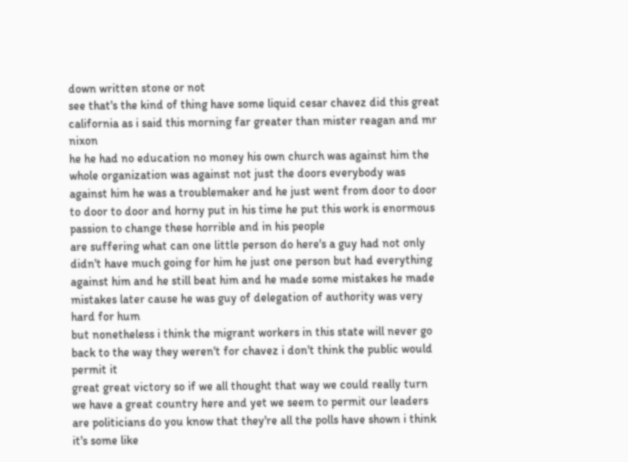down written stone or not
see that's the kind of thing have some liquid cesar chavez did this great california as i said this morning far greater than mister reagan and mr nixon
he he had no education no money his own church was against him the whole organization was against not just the doors everybody was against him he was a troublemaker and he just went from door to door to door to door and horny put in his time he put this work is enormous passion to change these horrible and in his people
are suffering what can one little person do here's a guy had not only didn't have much going for him he just one person but had everything against him and he still beat him and he made some mistakes he made mistakes later cause he was guy of delegation of authority was very hard for hum
but nonetheless i think the migrant workers in this state will never go back to the way they weren't for chavez i don't think the public would permit it
great great victory so if we all thought that way we could really turn we have a great country here and yet we seem to permit our leaders are politicians do you know that they're all the polls have shown i think it's some like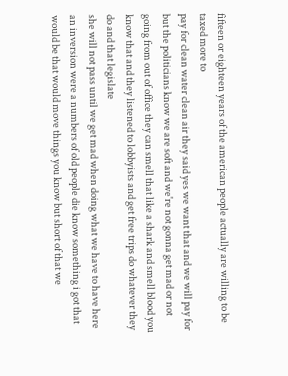fifteen or eighteen years of the american people actually are willing to be taxed more to
pay for clean water clean air they said yes we want that and we will pay for but the politicians know we are soft and we're not gonna get mad or not going from out of office they can smell that like a shark and smell blood you know that and they listened to lobbyists and get free trips do whatever they do and that legislate
she will not pass until we get mad when doing what we have to have here an inversion were a numbers of old people die know something i got that would be that would move things you know but short of that we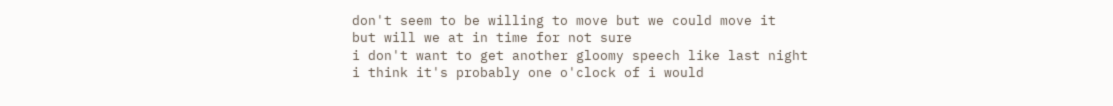don't seem to be willing to move but we could move it
but will we at in time for not sure
i don't want to get another gloomy speech like last night
i think it's probably one o'clock of i would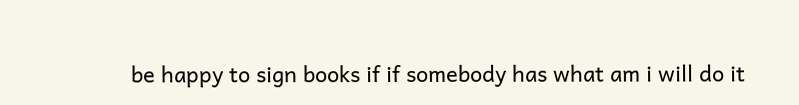be happy to sign books if if somebody has what am i will do it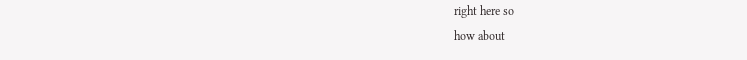right here so
how about